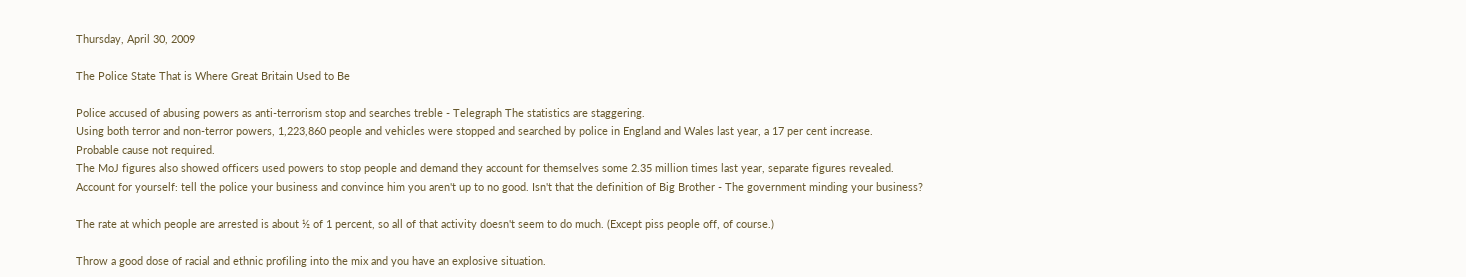Thursday, April 30, 2009

The Police State That is Where Great Britain Used to Be

Police accused of abusing powers as anti-terrorism stop and searches treble - Telegraph The statistics are staggering.
Using both terror and non-terror powers, 1,223,860 people and vehicles were stopped and searched by police in England and Wales last year, a 17 per cent increase.
Probable cause not required.
The MoJ figures also showed officers used powers to stop people and demand they account for themselves some 2.35 million times last year, separate figures revealed.
Account for yourself: tell the police your business and convince him you aren't up to no good. Isn't that the definition of Big Brother - The government minding your business?

The rate at which people are arrested is about ½ of 1 percent, so all of that activity doesn't seem to do much. (Except piss people off, of course.)

Throw a good dose of racial and ethnic profiling into the mix and you have an explosive situation.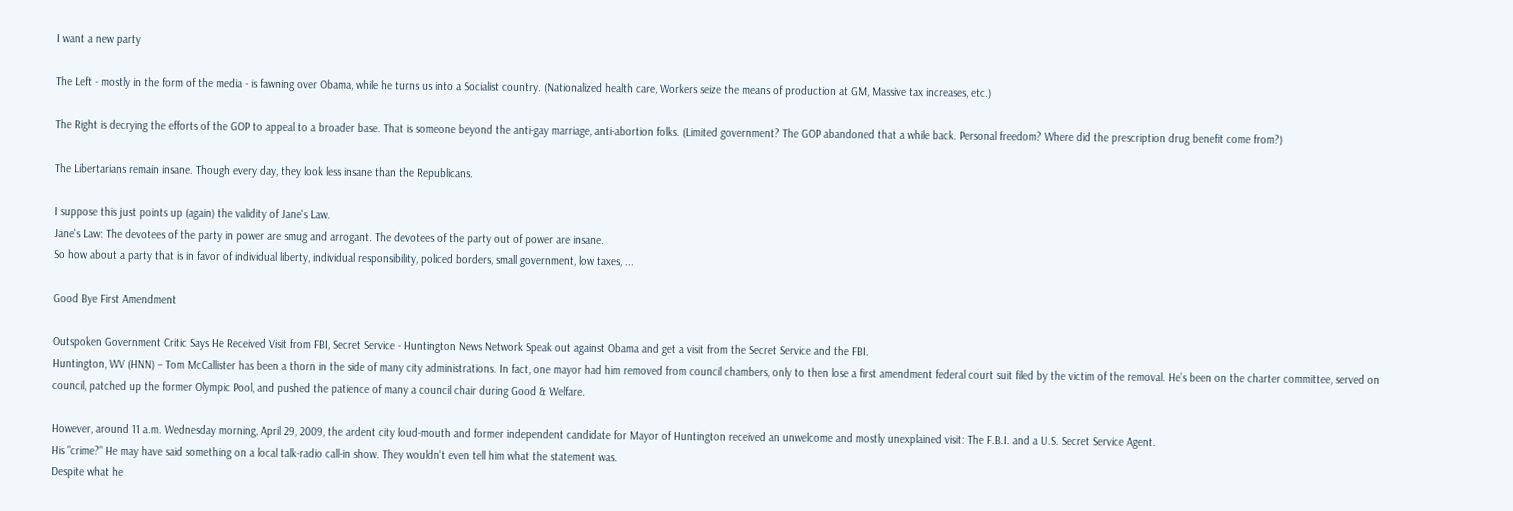I want a new party

The Left - mostly in the form of the media - is fawning over Obama, while he turns us into a Socialist country. (Nationalized health care, Workers seize the means of production at GM, Massive tax increases, etc.)

The Right is decrying the efforts of the GOP to appeal to a broader base. That is someone beyond the anti-gay marriage, anti-abortion folks. (Limited government? The GOP abandoned that a while back. Personal freedom? Where did the prescription drug benefit come from?)

The Libertarians remain insane. Though every day, they look less insane than the Republicans.

I suppose this just points up (again) the validity of Jane's Law.
Jane's Law: The devotees of the party in power are smug and arrogant. The devotees of the party out of power are insane.
So how about a party that is in favor of individual liberty, individual responsibility, policed borders, small government, low taxes, ...

Good Bye First Amendment

Outspoken Government Critic Says He Received Visit from FBI, Secret Service - Huntington News Network Speak out against Obama and get a visit from the Secret Service and the FBI.
Huntington, WV (HNN) – Tom McCallister has been a thorn in the side of many city administrations. In fact, one mayor had him removed from council chambers, only to then lose a first amendment federal court suit filed by the victim of the removal. He’s been on the charter committee, served on council, patched up the former Olympic Pool, and pushed the patience of many a council chair during Good & Welfare.

However, around 11 a.m. Wednesday morning, April 29, 2009, the ardent city loud-mouth and former independent candidate for Mayor of Huntington received an unwelcome and mostly unexplained visit: The F.B.I. and a U.S. Secret Service Agent.
His "crime?" He may have said something on a local talk-radio call-in show. They wouldn't even tell him what the statement was.
Despite what he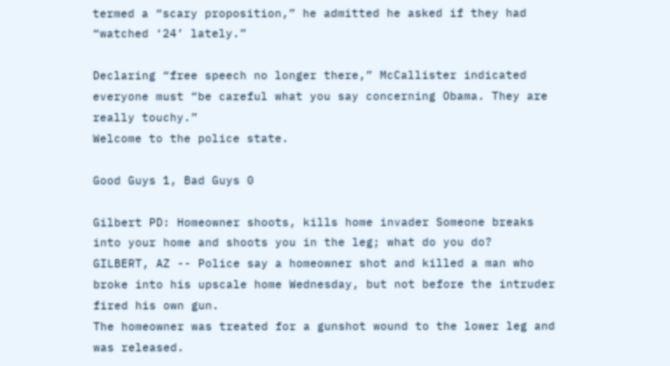termed a “scary proposition,” he admitted he asked if they had “watched ‘24’ lately.”

Declaring “free speech no longer there,” McCallister indicated everyone must “be careful what you say concerning Obama. They are really touchy.”
Welcome to the police state.

Good Guys 1, Bad Guys 0

Gilbert PD: Homeowner shoots, kills home invader Someone breaks into your home and shoots you in the leg; what do you do?
GILBERT, AZ -- Police say a homeowner shot and killed a man who broke into his upscale home Wednesday, but not before the intruder fired his own gun.
The homeowner was treated for a gunshot wound to the lower leg and was released.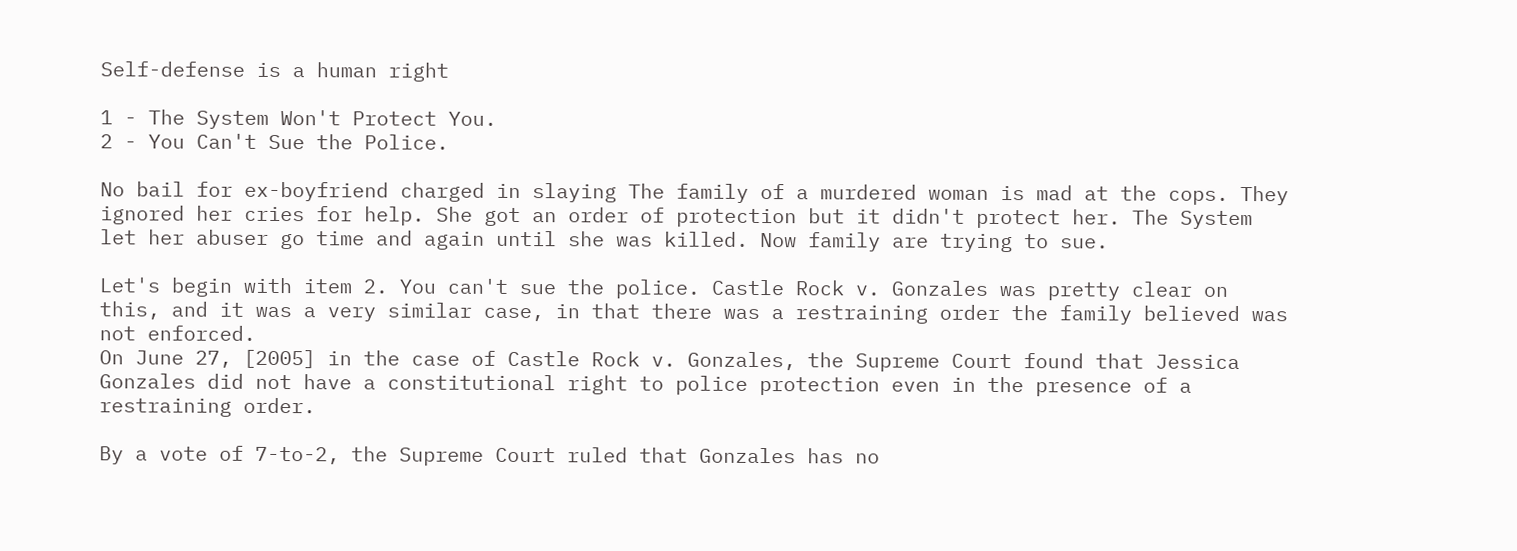Self-defense is a human right

1 - The System Won't Protect You.
2 - You Can't Sue the Police.

No bail for ex-boyfriend charged in slaying The family of a murdered woman is mad at the cops. They ignored her cries for help. She got an order of protection but it didn't protect her. The System let her abuser go time and again until she was killed. Now family are trying to sue.

Let's begin with item 2. You can't sue the police. Castle Rock v. Gonzales was pretty clear on this, and it was a very similar case, in that there was a restraining order the family believed was not enforced.
On June 27, [2005] in the case of Castle Rock v. Gonzales, the Supreme Court found that Jessica Gonzales did not have a constitutional right to police protection even in the presence of a restraining order.

By a vote of 7-to-2, the Supreme Court ruled that Gonzales has no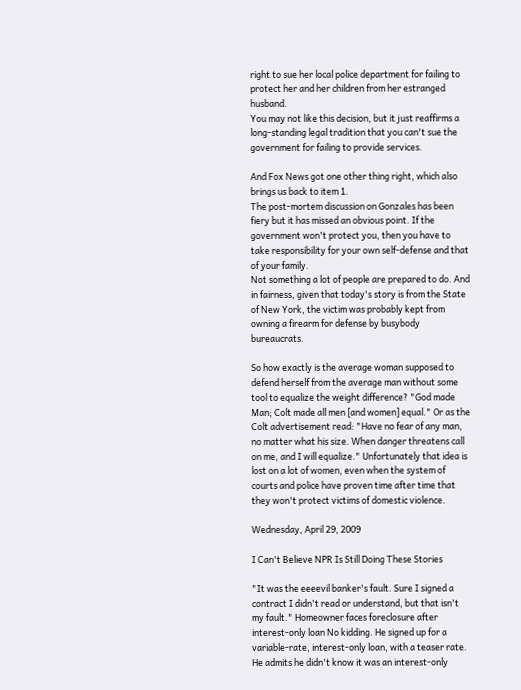right to sue her local police department for failing to protect her and her children from her estranged husband.
You may not like this decision, but it just reaffirms a long-standing legal tradition that you can't sue the government for failing to provide services.

And Fox News got one other thing right, which also brings us back to item 1.
The post-mortem discussion on Gonzales has been fiery but it has missed an obvious point. If the government won't protect you, then you have to take responsibility for your own self-defense and that of your family.
Not something a lot of people are prepared to do. And in fairness, given that today's story is from the State of New York, the victim was probably kept from owning a firearm for defense by busybody bureaucrats.

So how exactly is the average woman supposed to defend herself from the average man without some tool to equalize the weight difference? "God made Man; Colt made all men [and women] equal." Or as the Colt advertisement read: "Have no fear of any man, no matter what his size. When danger threatens call on me, and I will equalize." Unfortunately that idea is lost on a lot of women, even when the system of courts and police have proven time after time that they won't protect victims of domestic violence.

Wednesday, April 29, 2009

I Can't Believe NPR Is Still Doing These Stories

"It was the eeeevil banker's fault. Sure I signed a contract I didn't read or understand, but that isn't my fault." Homeowner faces foreclosure after interest-only loan No kidding. He signed up for a variable-rate, interest-only loan, with a teaser rate. He admits he didn't know it was an interest-only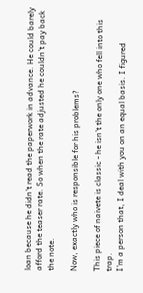loan because he didn't read the paperwork in advance. He could barely afford the teaser rate. So when the rate adjusted he couldn't pay back the note.

Now, exactly who is responsible for his problems?

This piece of naivete is classic - he isn't the only one who fell into this trap.
I'm a person that, I deal with you on an equal basis. I figured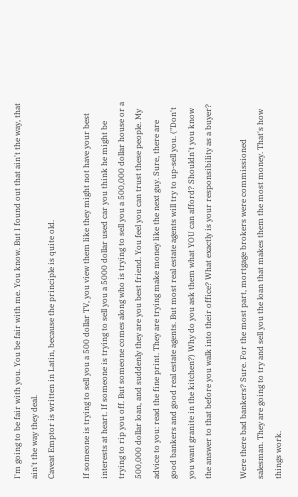I'm going to be fair with you. You be fair with me. You know. But I found out that ain't the way, that ain't the way they deal.
Caveat Emptor is written in Latin, because the principle is quite old.

If someone is trying to sell you a 500 dollar TV, you view them like they might not have your best interests at heart. If someone is trying to sell you a 5000 dollar used car you think he might be trying to rip you off. But someone comes along who is trying to sell you a 500,000 dollar house or a 500,000 dollar loan, and suddenly they are you best friend. You feel you can trust these people. My advice to you: read the fine print. They are trying make money like the next guy. Sure, there are good bankers and good real estate agents. But most real estate agents will try to up-sell you. ("Don't you want granite in the kitchen?) Why do you ask them what YOU can afford? Shouldn't you know the answer to that before you walk into their office? What exactly is your responsibility as a buyer?

Were there bad bankers? Sure. For the most part, mortgage brokers were commissioned salesman. They are going to try and sell you the loan that makes them the most money. That's how things work.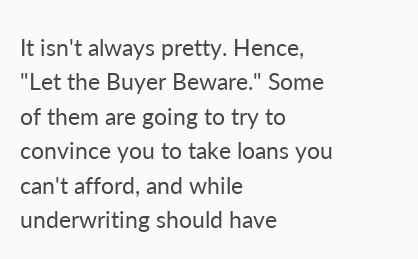It isn't always pretty. Hence, "Let the Buyer Beware." Some of them are going to try to convince you to take loans you can't afford, and while underwriting should have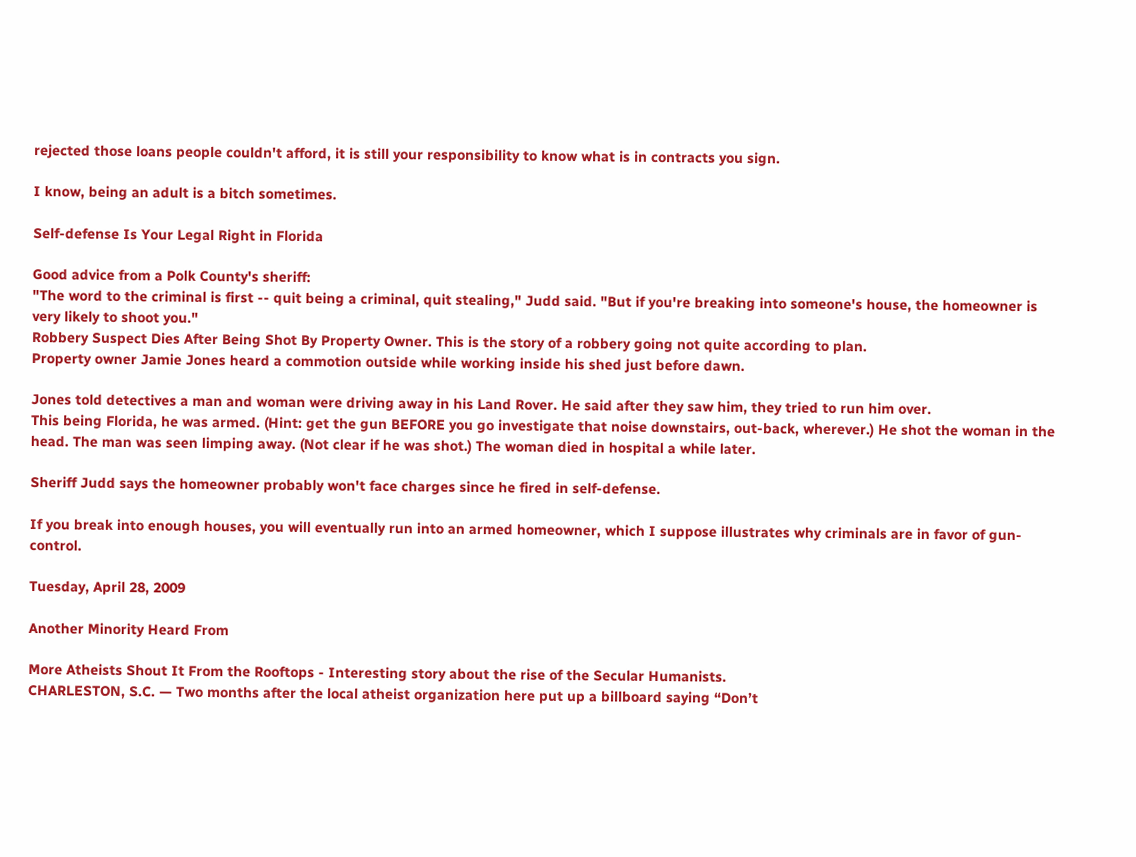rejected those loans people couldn't afford, it is still your responsibility to know what is in contracts you sign.

I know, being an adult is a bitch sometimes.

Self-defense Is Your Legal Right in Florida

Good advice from a Polk County's sheriff:
"The word to the criminal is first -- quit being a criminal, quit stealing," Judd said. "But if you're breaking into someone's house, the homeowner is very likely to shoot you."
Robbery Suspect Dies After Being Shot By Property Owner. This is the story of a robbery going not quite according to plan.
Property owner Jamie Jones heard a commotion outside while working inside his shed just before dawn.

Jones told detectives a man and woman were driving away in his Land Rover. He said after they saw him, they tried to run him over.
This being Florida, he was armed. (Hint: get the gun BEFORE you go investigate that noise downstairs, out-back, wherever.) He shot the woman in the head. The man was seen limping away. (Not clear if he was shot.) The woman died in hospital a while later.

Sheriff Judd says the homeowner probably won't face charges since he fired in self-defense.

If you break into enough houses, you will eventually run into an armed homeowner, which I suppose illustrates why criminals are in favor of gun-control.

Tuesday, April 28, 2009

Another Minority Heard From

More Atheists Shout It From the Rooftops - Interesting story about the rise of the Secular Humanists.
CHARLESTON, S.C. — Two months after the local atheist organization here put up a billboard saying “Don’t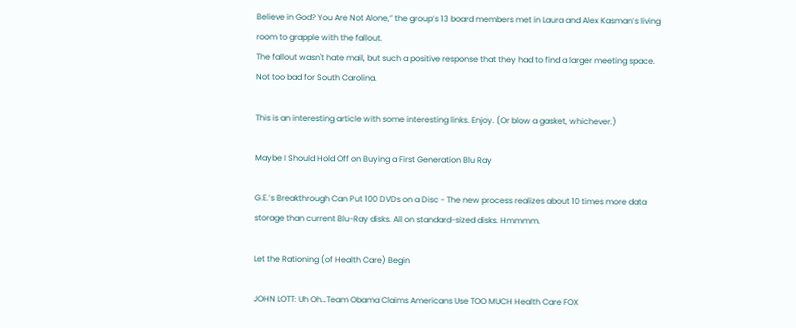Believe in God? You Are Not Alone,” the group’s 13 board members met in Laura and Alex Kasman’s living room to grapple with the fallout.
The fallout wasn't hate mail, but such a positive response that they had to find a larger meeting space. Not too bad for South Carolina.

This is an interesting article with some interesting links. Enjoy. (Or blow a gasket, whichever.)

Maybe I Should Hold Off on Buying a First Generation Blu Ray

G.E.’s Breakthrough Can Put 100 DVDs on a Disc - The new process realizes about 10 times more data storage than current Blu-Ray disks. All on standard-sized disks. Hmmmm.

Let the Rationing (of Health Care) Begin

JOHN LOTT: Uh Oh…Team Obama Claims Americans Use TOO MUCH Health Care FOX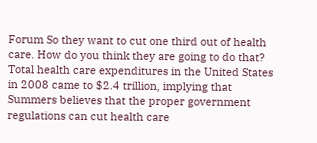Forum So they want to cut one third out of health care. How do you think they are going to do that?
Total health care expenditures in the United States in 2008 came to $2.4 trillion, implying that Summers believes that the proper government regulations can cut health care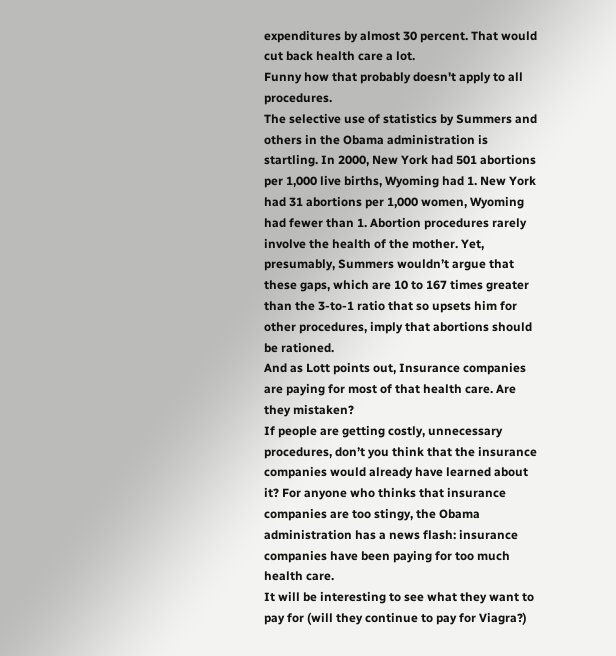expenditures by almost 30 percent. That would cut back health care a lot.
Funny how that probably doesn't apply to all procedures.
The selective use of statistics by Summers and others in the Obama administration is startling. In 2000, New York had 501 abortions per 1,000 live births, Wyoming had 1. New York had 31 abortions per 1,000 women, Wyoming had fewer than 1. Abortion procedures rarely involve the health of the mother. Yet, presumably, Summers wouldn’t argue that these gaps, which are 10 to 167 times greater than the 3-to-1 ratio that so upsets him for other procedures, imply that abortions should be rationed.
And as Lott points out, Insurance companies are paying for most of that health care. Are they mistaken?
If people are getting costly, unnecessary procedures, don’t you think that the insurance companies would already have learned about it? For anyone who thinks that insurance companies are too stingy, the Obama administration has a news flash: insurance companies have been paying for too much health care.
It will be interesting to see what they want to pay for (will they continue to pay for Viagra?)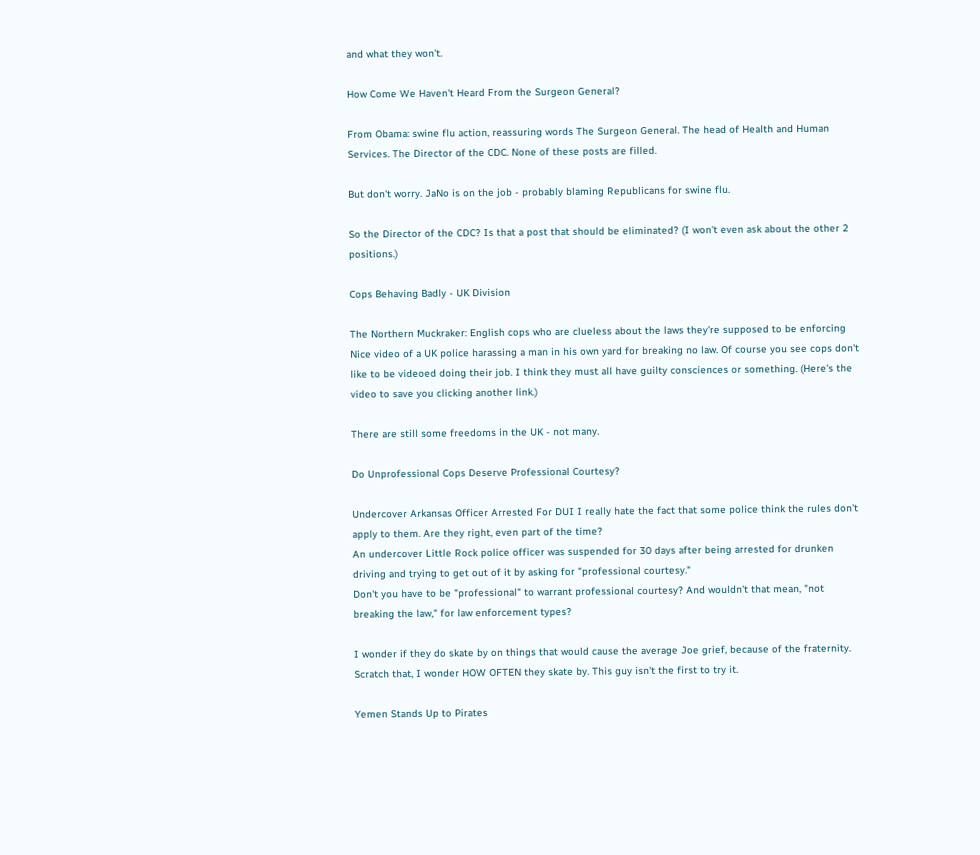and what they won't.

How Come We Haven't Heard From the Surgeon General?

From Obama: swine flu action, reassuring words The Surgeon General. The head of Health and Human Services. The Director of the CDC. None of these posts are filled.

But don't worry. JaNo is on the job - probably blaming Republicans for swine flu.

So the Director of the CDC? Is that a post that should be eliminated? (I won't even ask about the other 2 positions.)

Cops Behaving Badly - UK Division

The Northern Muckraker: English cops who are clueless about the laws they're supposed to be enforcing Nice video of a UK police harassing a man in his own yard for breaking no law. Of course you see cops don't like to be videoed doing their job. I think they must all have guilty consciences or something. (Here's the video to save you clicking another link.)

There are still some freedoms in the UK - not many.

Do Unprofessional Cops Deserve Professional Courtesy?

Undercover Arkansas Officer Arrested For DUI I really hate the fact that some police think the rules don't apply to them. Are they right, even part of the time?
An undercover Little Rock police officer was suspended for 30 days after being arrested for drunken driving and trying to get out of it by asking for "professional courtesy."
Don't you have to be "professional" to warrant professional courtesy? And wouldn't that mean, "not breaking the law," for law enforcement types?

I wonder if they do skate by on things that would cause the average Joe grief, because of the fraternity. Scratch that, I wonder HOW OFTEN they skate by. This guy isn't the first to try it.

Yemen Stands Up to Pirates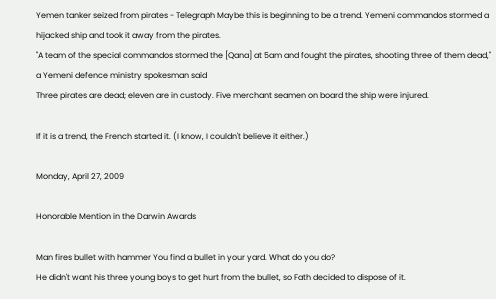Yemen tanker seized from pirates - Telegraph Maybe this is beginning to be a trend. Yemeni commandos stormed a hijacked ship and took it away from the pirates.
"A team of the special commandos stormed the [Qana] at 5am and fought the pirates, shooting three of them dead," a Yemeni defence ministry spokesman said
Three pirates are dead; eleven are in custody. Five merchant seamen on board the ship were injured.

If it is a trend, the French started it. (I know, I couldn't believe it either.)

Monday, April 27, 2009

Honorable Mention in the Darwin Awards

Man fires bullet with hammer You find a bullet in your yard. What do you do?
He didn't want his three young boys to get hurt from the bullet, so Fath decided to dispose of it.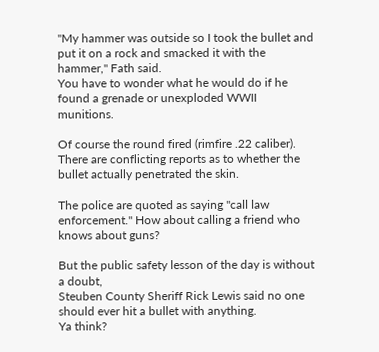"My hammer was outside so I took the bullet and put it on a rock and smacked it with the hammer," Fath said.
You have to wonder what he would do if he found a grenade or unexploded WWII munitions.

Of course the round fired (rimfire .22 caliber). There are conflicting reports as to whether the bullet actually penetrated the skin.

The police are quoted as saying "call law enforcement." How about calling a friend who knows about guns?

But the public safety lesson of the day is without a doubt,
Steuben County Sheriff Rick Lewis said no one should ever hit a bullet with anything.
Ya think?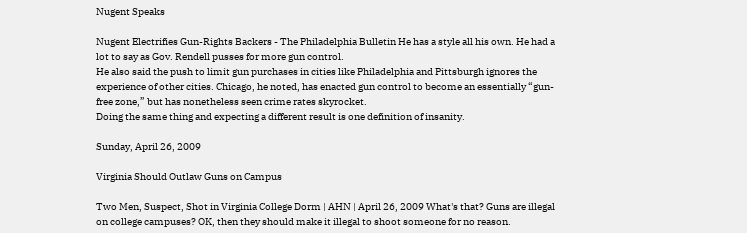Nugent Speaks

Nugent Electrifies Gun-Rights Backers - The Philadelphia Bulletin He has a style all his own. He had a lot to say as Gov. Rendell pusses for more gun control.
He also said the push to limit gun purchases in cities like Philadelphia and Pittsburgh ignores the experience of other cities. Chicago, he noted, has enacted gun control to become an essentially “gun-free zone,” but has nonetheless seen crime rates skyrocket.
Doing the same thing and expecting a different result is one definition of insanity.

Sunday, April 26, 2009

Virginia Should Outlaw Guns on Campus

Two Men, Suspect, Shot in Virginia College Dorm | AHN | April 26, 2009 What's that? Guns are illegal on college campuses? OK, then they should make it illegal to shoot someone for no reason.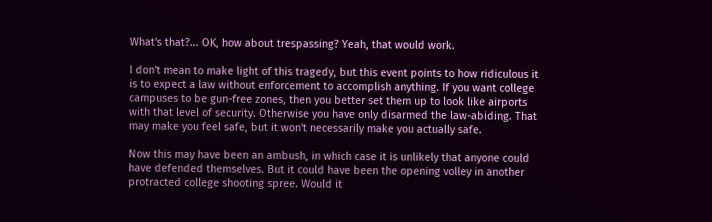What's that?... OK, how about trespassing? Yeah, that would work.

I don't mean to make light of this tragedy, but this event points to how ridiculous it is to expect a law without enforcement to accomplish anything. If you want college campuses to be gun-free zones, then you better set them up to look like airports with that level of security. Otherwise you have only disarmed the law-abiding. That may make you feel safe, but it won't necessarily make you actually safe.

Now this may have been an ambush, in which case it is unlikely that anyone could have defended themselves. But it could have been the opening volley in another protracted college shooting spree. Would it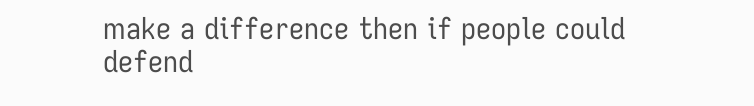make a difference then if people could defend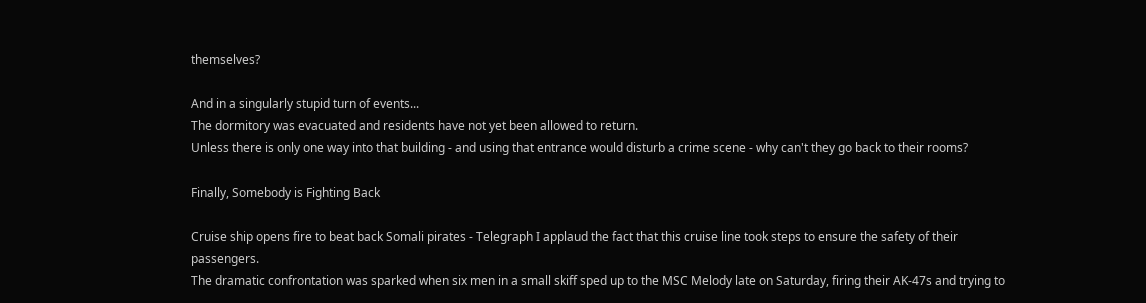themselves?

And in a singularly stupid turn of events...
The dormitory was evacuated and residents have not yet been allowed to return.
Unless there is only one way into that building - and using that entrance would disturb a crime scene - why can't they go back to their rooms?

Finally, Somebody is Fighting Back

Cruise ship opens fire to beat back Somali pirates - Telegraph I applaud the fact that this cruise line took steps to ensure the safety of their passengers.
The dramatic confrontation was sparked when six men in a small skiff sped up to the MSC Melody late on Saturday, firing their AK-47s and trying to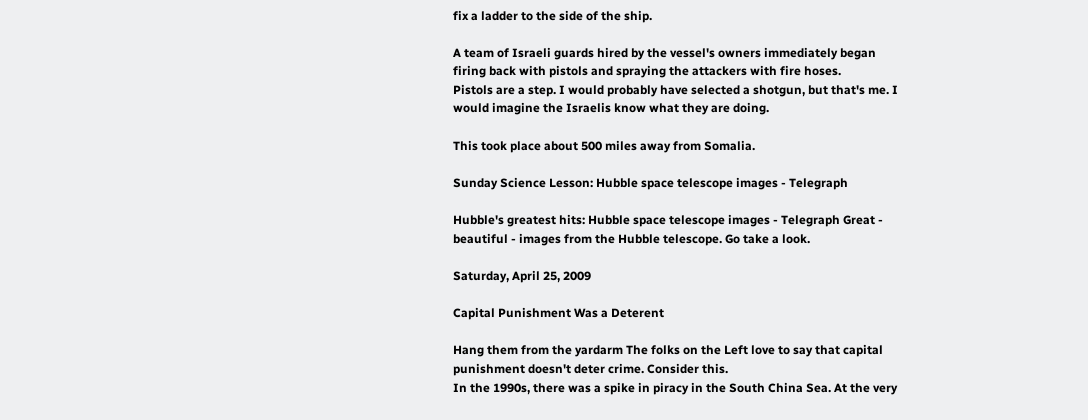fix a ladder to the side of the ship.

A team of Israeli guards hired by the vessel's owners immediately began firing back with pistols and spraying the attackers with fire hoses.
Pistols are a step. I would probably have selected a shotgun, but that's me. I would imagine the Israelis know what they are doing.

This took place about 500 miles away from Somalia.

Sunday Science Lesson: Hubble space telescope images - Telegraph

Hubble's greatest hits: Hubble space telescope images - Telegraph Great - beautiful - images from the Hubble telescope. Go take a look.

Saturday, April 25, 2009

Capital Punishment Was a Deterent

Hang them from the yardarm The folks on the Left love to say that capital punishment doesn't deter crime. Consider this.
In the 1990s, there was a spike in piracy in the South China Sea. At the very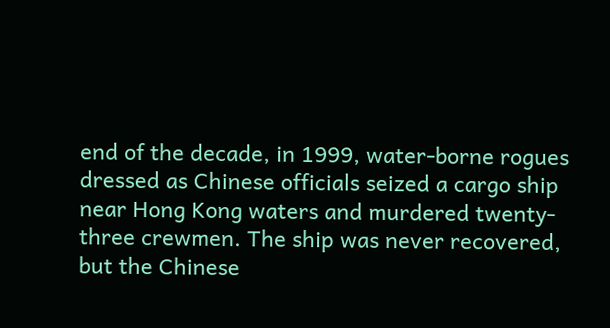end of the decade, in 1999, water-borne rogues dressed as Chinese officials seized a cargo ship near Hong Kong waters and murdered twenty-three crewmen. The ship was never recovered, but the Chinese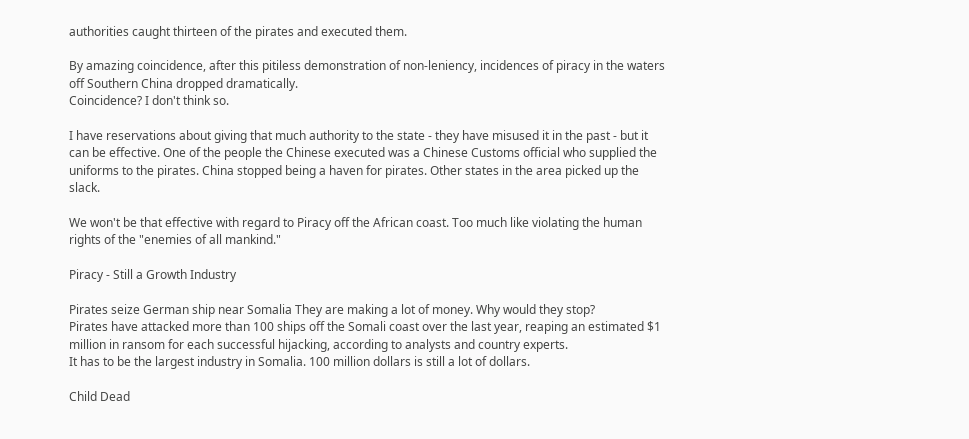authorities caught thirteen of the pirates and executed them.

By amazing coincidence, after this pitiless demonstration of non-leniency, incidences of piracy in the waters off Southern China dropped dramatically.
Coincidence? I don't think so.

I have reservations about giving that much authority to the state - they have misused it in the past - but it can be effective. One of the people the Chinese executed was a Chinese Customs official who supplied the uniforms to the pirates. China stopped being a haven for pirates. Other states in the area picked up the slack.

We won't be that effective with regard to Piracy off the African coast. Too much like violating the human rights of the "enemies of all mankind."

Piracy - Still a Growth Industry

Pirates seize German ship near Somalia They are making a lot of money. Why would they stop?
Pirates have attacked more than 100 ships off the Somali coast over the last year, reaping an estimated $1 million in ransom for each successful hijacking, according to analysts and country experts.
It has to be the largest industry in Somalia. 100 million dollars is still a lot of dollars.

Child Dead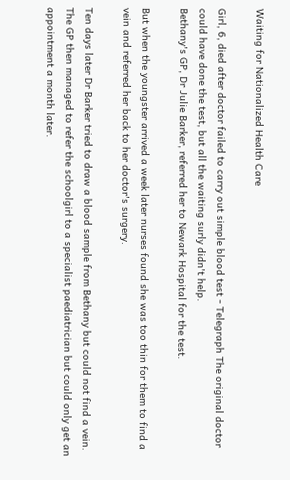Waiting for Nationalized Health Care

Girl, 6, died after doctor failed to carry out simple blood test - Telegraph The original doctor could have done the test, but all the waiting surly didn't help.
Bethany's GP, Dr Julie Barker, referred her to Newark Hospital for the test.

But when the youngster arrived a week later nurses found she was too thin for them to find a vein and referred her back to her doctor's surgery.

Ten days later Dr Barker tried to draw a blood sample from Bethany but could not find a vein. The GP then managed to refer the schoolgirl to a specialist paediatrician but could only get an appointment a month later.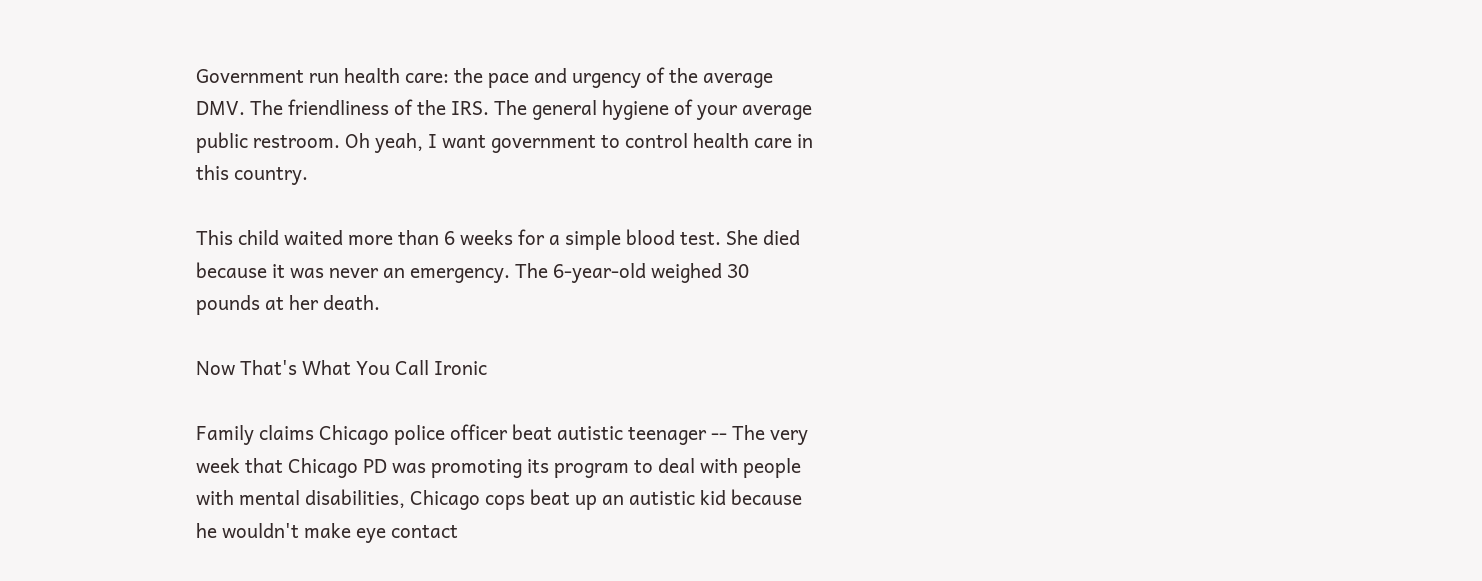Government run health care: the pace and urgency of the average DMV. The friendliness of the IRS. The general hygiene of your average public restroom. Oh yeah, I want government to control health care in this country.

This child waited more than 6 weeks for a simple blood test. She died because it was never an emergency. The 6-year-old weighed 30 pounds at her death.

Now That's What You Call Ironic

Family claims Chicago police officer beat autistic teenager -- The very week that Chicago PD was promoting its program to deal with people with mental disabilities, Chicago cops beat up an autistic kid because he wouldn't make eye contact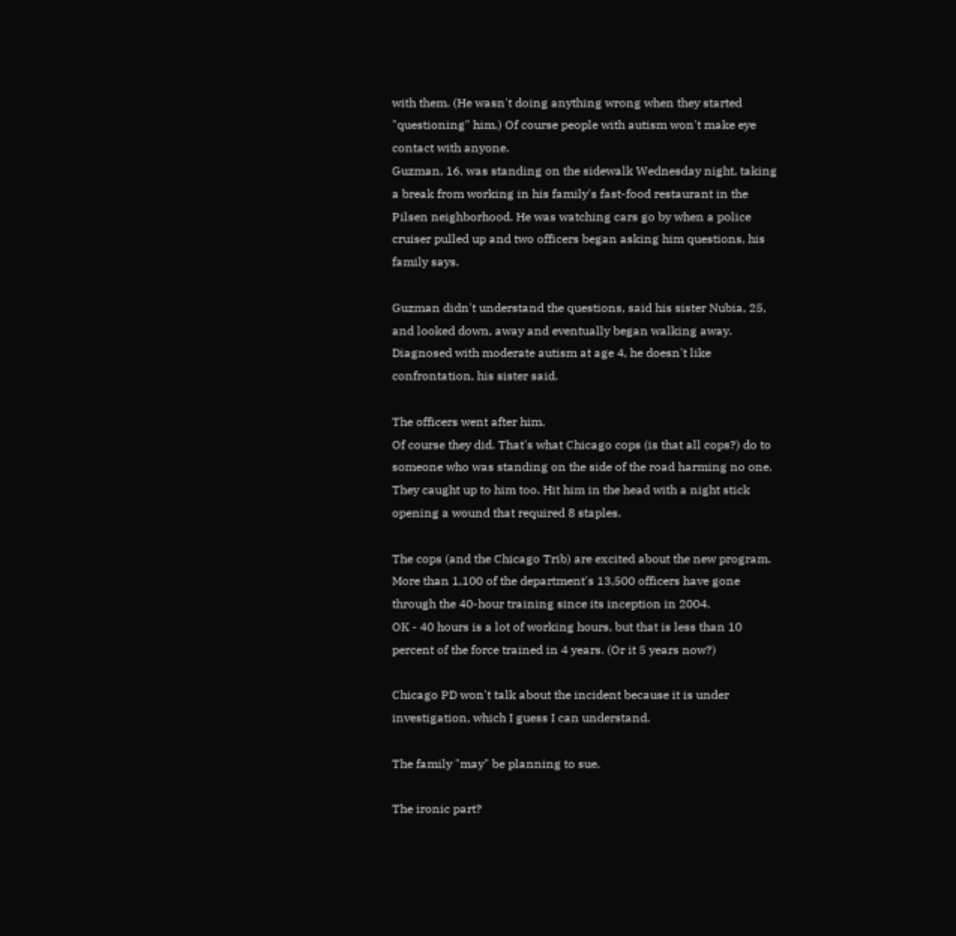with them. (He wasn't doing anything wrong when they started "questioning" him.) Of course people with autism won't make eye contact with anyone.
Guzman, 16, was standing on the sidewalk Wednesday night, taking a break from working in his family's fast-food restaurant in the Pilsen neighborhood. He was watching cars go by when a police cruiser pulled up and two officers began asking him questions, his family says.

Guzman didn't understand the questions, said his sister Nubia, 25, and looked down, away and eventually began walking away. Diagnosed with moderate autism at age 4, he doesn't like confrontation, his sister said.

The officers went after him.
Of course they did. That's what Chicago cops (is that all cops?) do to someone who was standing on the side of the road harming no one. They caught up to him too. Hit him in the head with a night stick opening a wound that required 8 staples.

The cops (and the Chicago Trib) are excited about the new program.
More than 1,100 of the department's 13,500 officers have gone through the 40-hour training since its inception in 2004.
OK - 40 hours is a lot of working hours, but that is less than 10 percent of the force trained in 4 years. (Or it 5 years now?)

Chicago PD won't talk about the incident because it is under investigation, which I guess I can understand.

The family "may" be planning to sue.

The ironic part?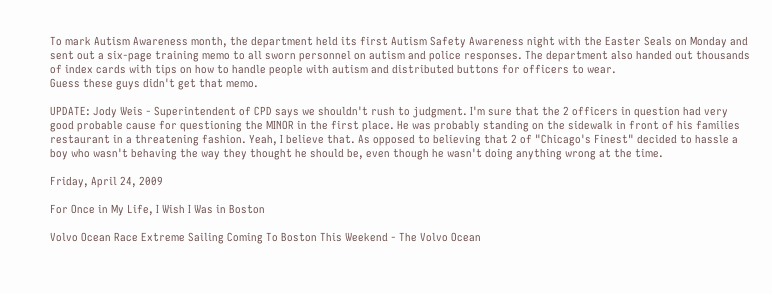To mark Autism Awareness month, the department held its first Autism Safety Awareness night with the Easter Seals on Monday and sent out a six-page training memo to all sworn personnel on autism and police responses. The department also handed out thousands of index cards with tips on how to handle people with autism and distributed buttons for officers to wear.
Guess these guys didn't get that memo.

UPDATE: Jody Weis - Superintendent of CPD says we shouldn't rush to judgment. I'm sure that the 2 officers in question had very good probable cause for questioning the MINOR in the first place. He was probably standing on the sidewalk in front of his families restaurant in a threatening fashion. Yeah, I believe that. As opposed to believing that 2 of "Chicago's Finest" decided to hassle a boy who wasn't behaving the way they thought he should be, even though he wasn't doing anything wrong at the time.

Friday, April 24, 2009

For Once in My Life, I Wish I Was in Boston

Volvo Ocean Race Extreme Sailing Coming To Boston This Weekend - The Volvo Ocean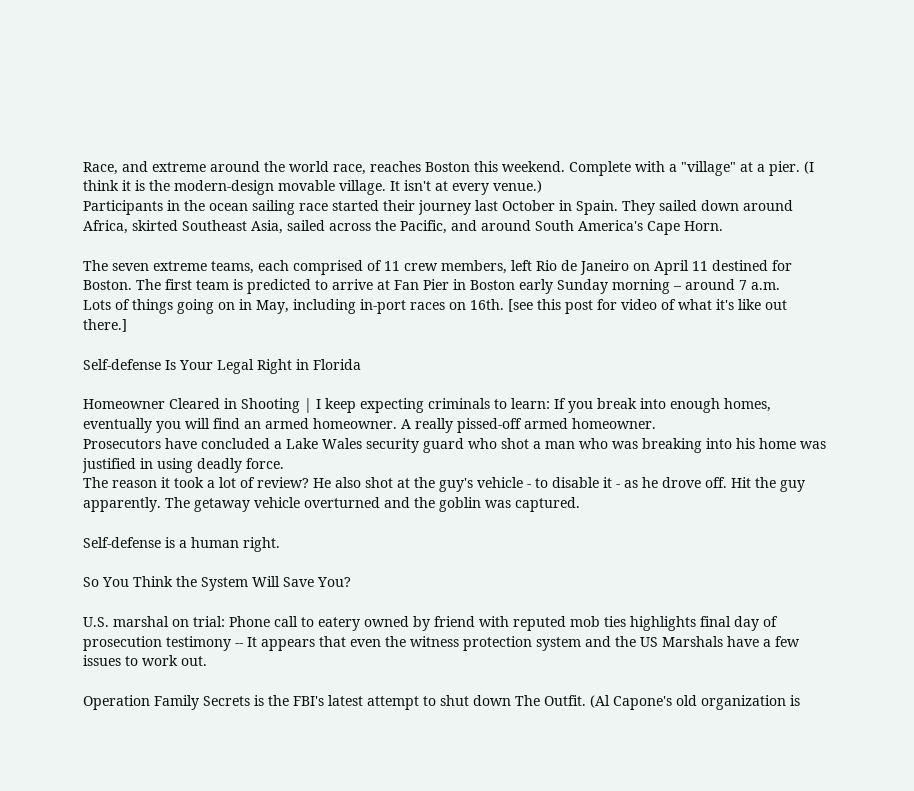Race, and extreme around the world race, reaches Boston this weekend. Complete with a "village" at a pier. (I think it is the modern-design movable village. It isn't at every venue.)
Participants in the ocean sailing race started their journey last October in Spain. They sailed down around Africa, skirted Southeast Asia, sailed across the Pacific, and around South America's Cape Horn.

The seven extreme teams, each comprised of 11 crew members, left Rio de Janeiro on April 11 destined for Boston. The first team is predicted to arrive at Fan Pier in Boston early Sunday morning – around 7 a.m.
Lots of things going on in May, including in-port races on 16th. [see this post for video of what it's like out there.]

Self-defense Is Your Legal Right in Florida

Homeowner Cleared in Shooting | I keep expecting criminals to learn: If you break into enough homes, eventually you will find an armed homeowner. A really pissed-off armed homeowner.
Prosecutors have concluded a Lake Wales security guard who shot a man who was breaking into his home was justified in using deadly force.
The reason it took a lot of review? He also shot at the guy's vehicle - to disable it - as he drove off. Hit the guy apparently. The getaway vehicle overturned and the goblin was captured.

Self-defense is a human right.

So You Think the System Will Save You?

U.S. marshal on trial: Phone call to eatery owned by friend with reputed mob ties highlights final day of prosecution testimony -- It appears that even the witness protection system and the US Marshals have a few issues to work out.

Operation Family Secrets is the FBI's latest attempt to shut down The Outfit. (Al Capone's old organization is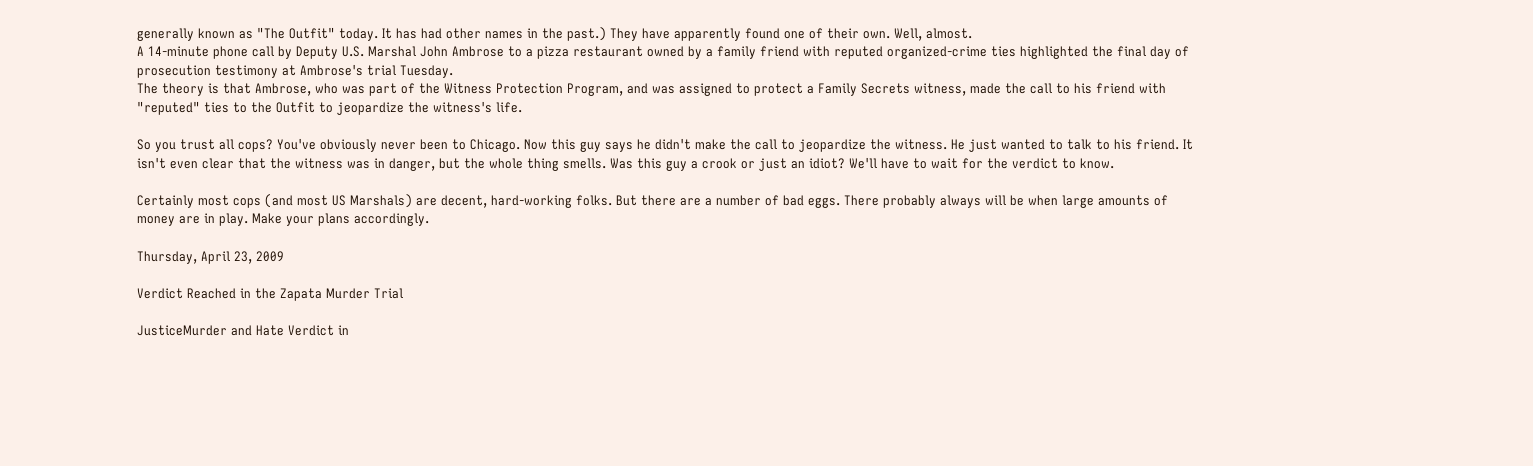generally known as "The Outfit" today. It has had other names in the past.) They have apparently found one of their own. Well, almost.
A 14-minute phone call by Deputy U.S. Marshal John Ambrose to a pizza restaurant owned by a family friend with reputed organized-crime ties highlighted the final day of prosecution testimony at Ambrose's trial Tuesday.
The theory is that Ambrose, who was part of the Witness Protection Program, and was assigned to protect a Family Secrets witness, made the call to his friend with "reputed" ties to the Outfit to jeopardize the witness's life.

So you trust all cops? You've obviously never been to Chicago. Now this guy says he didn't make the call to jeopardize the witness. He just wanted to talk to his friend. It isn't even clear that the witness was in danger, but the whole thing smells. Was this guy a crook or just an idiot? We'll have to wait for the verdict to know.

Certainly most cops (and most US Marshals) are decent, hard-working folks. But there are a number of bad eggs. There probably always will be when large amounts of money are in play. Make your plans accordingly.

Thursday, April 23, 2009

Verdict Reached in the Zapata Murder Trial

JusticeMurder and Hate Verdict in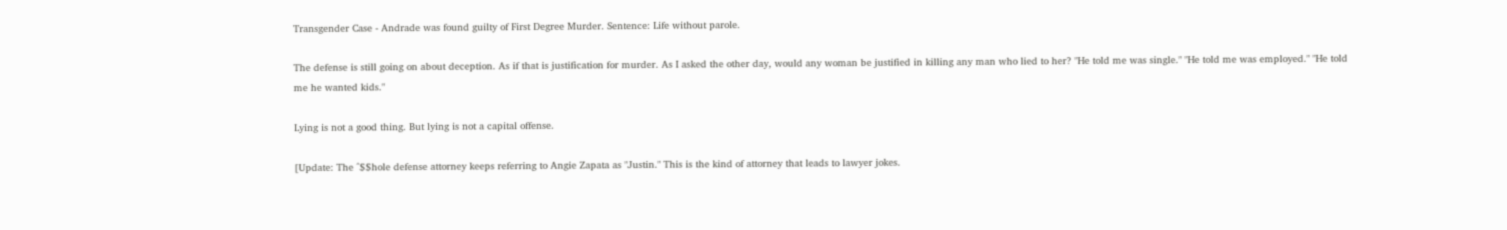Transgender Case - Andrade was found guilty of First Degree Murder. Sentence: Life without parole.

The defense is still going on about deception. As if that is justification for murder. As I asked the other day, would any woman be justified in killing any man who lied to her? "He told me was single." "He told me was employed." "He told me he wanted kids."

Lying is not a good thing. But lying is not a capital offense.

[Update: The ^$$hole defense attorney keeps referring to Angie Zapata as "Justin." This is the kind of attorney that leads to lawyer jokes.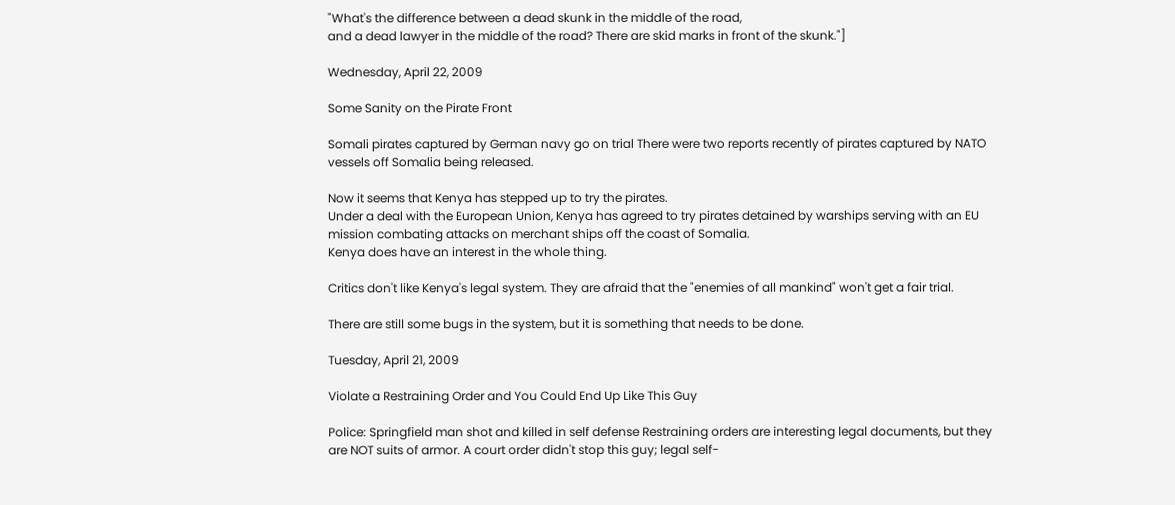"What's the difference between a dead skunk in the middle of the road,
and a dead lawyer in the middle of the road? There are skid marks in front of the skunk."]

Wednesday, April 22, 2009

Some Sanity on the Pirate Front

Somali pirates captured by German navy go on trial There were two reports recently of pirates captured by NATO vessels off Somalia being released.

Now it seems that Kenya has stepped up to try the pirates.
Under a deal with the European Union, Kenya has agreed to try pirates detained by warships serving with an EU mission combating attacks on merchant ships off the coast of Somalia.
Kenya does have an interest in the whole thing.

Critics don't like Kenya's legal system. They are afraid that the "enemies of all mankind" won't get a fair trial.

There are still some bugs in the system, but it is something that needs to be done.

Tuesday, April 21, 2009

Violate a Restraining Order and You Could End Up Like This Guy

Police: Springfield man shot and killed in self defense Restraining orders are interesting legal documents, but they are NOT suits of armor. A court order didn't stop this guy; legal self-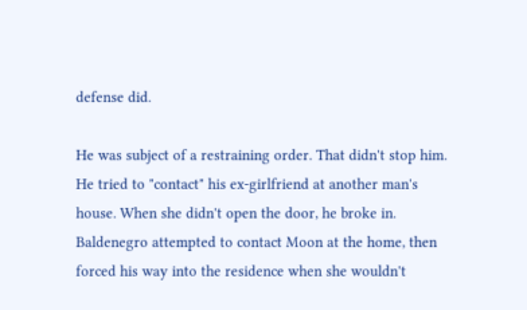defense did.

He was subject of a restraining order. That didn't stop him. He tried to "contact" his ex-girlfriend at another man's house. When she didn't open the door, he broke in.
Baldenegro attempted to contact Moon at the home, then forced his way into the residence when she wouldn't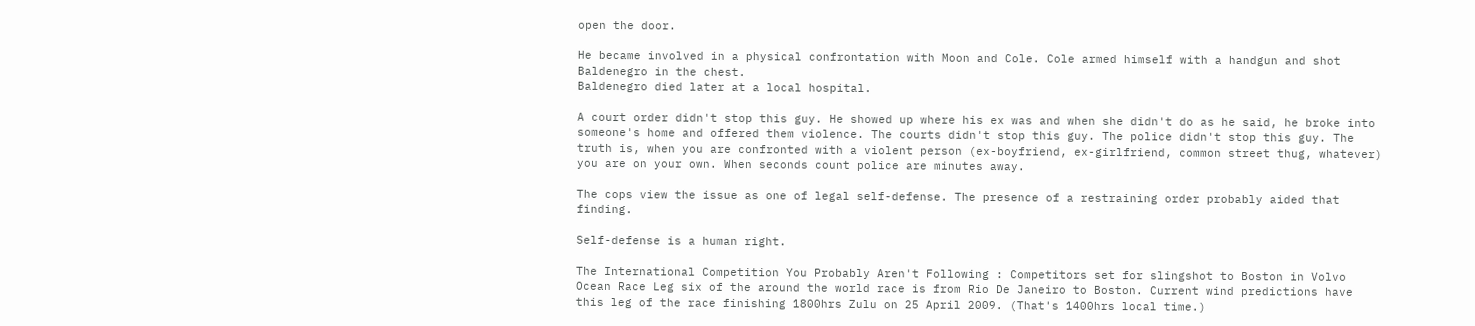open the door.

He became involved in a physical confrontation with Moon and Cole. Cole armed himself with a handgun and shot Baldenegro in the chest.
Baldenegro died later at a local hospital.

A court order didn't stop this guy. He showed up where his ex was and when she didn't do as he said, he broke into someone's home and offered them violence. The courts didn't stop this guy. The police didn't stop this guy. The truth is, when you are confronted with a violent person (ex-boyfriend, ex-girlfriend, common street thug, whatever) you are on your own. When seconds count police are minutes away.

The cops view the issue as one of legal self-defense. The presence of a restraining order probably aided that finding.

Self-defense is a human right.

The International Competition You Probably Aren't Following : Competitors set for slingshot to Boston in Volvo Ocean Race Leg six of the around the world race is from Rio De Janeiro to Boston. Current wind predictions have this leg of the race finishing 1800hrs Zulu on 25 April 2009. (That's 1400hrs local time.)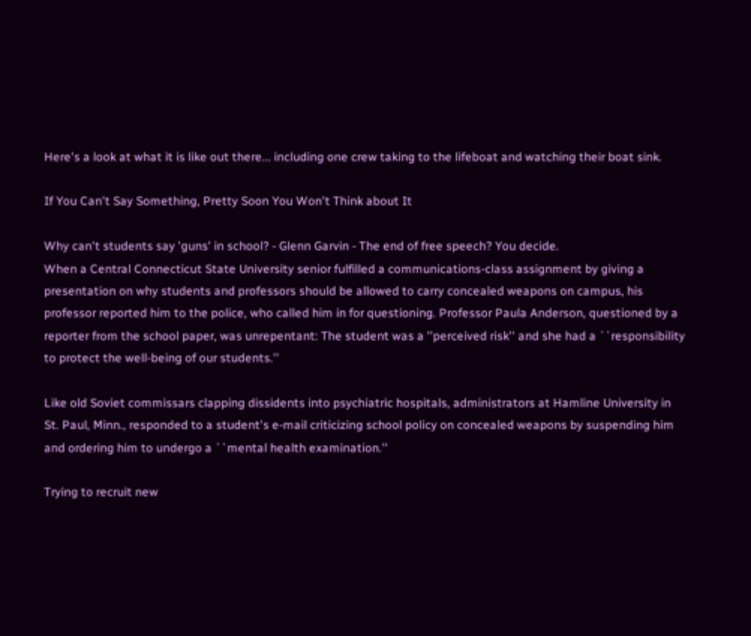Here's a look at what it is like out there... including one crew taking to the lifeboat and watching their boat sink.

If You Can't Say Something, Pretty Soon You Won't Think about It

Why can't students say 'guns' in school? - Glenn Garvin - The end of free speech? You decide.
When a Central Connecticut State University senior fulfilled a communications-class assignment by giving a presentation on why students and professors should be allowed to carry concealed weapons on campus, his professor reported him to the police, who called him in for questioning. Professor Paula Anderson, questioned by a reporter from the school paper, was unrepentant: The student was a ''perceived risk'' and she had a ``responsibility to protect the well-being of our students.''

Like old Soviet commissars clapping dissidents into psychiatric hospitals, administrators at Hamline University in St. Paul, Minn., responded to a student's e-mail criticizing school policy on concealed weapons by suspending him and ordering him to undergo a ``mental health examination.''

Trying to recruit new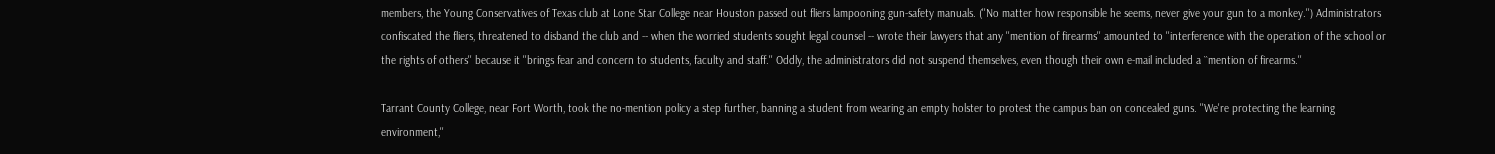members, the Young Conservatives of Texas club at Lone Star College near Houston passed out fliers lampooning gun-safety manuals. (''No matter how responsible he seems, never give your gun to a monkey.'') Administrators confiscated the fliers, threatened to disband the club and -- when the worried students sought legal counsel -- wrote their lawyers that any ''mention of firearms'' amounted to ''interference with the operation of the school or the rights of others'' because it ''brings fear and concern to students, faculty and staff.'' Oddly, the administrators did not suspend themselves, even though their own e-mail included a ``mention of firearms.''

Tarrant County College, near Fort Worth, took the no-mention policy a step further, banning a student from wearing an empty holster to protest the campus ban on concealed guns. ''We're protecting the learning environment,''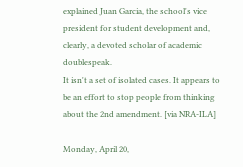explained Juan Garcia, the school's vice president for student development and, clearly, a devoted scholar of academic doublespeak.
It isn't a set of isolated cases. It appears to be an effort to stop people from thinking about the 2nd amendment. [via NRA-ILA]

Monday, April 20,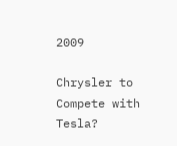2009

Chrysler to Compete with Tesla?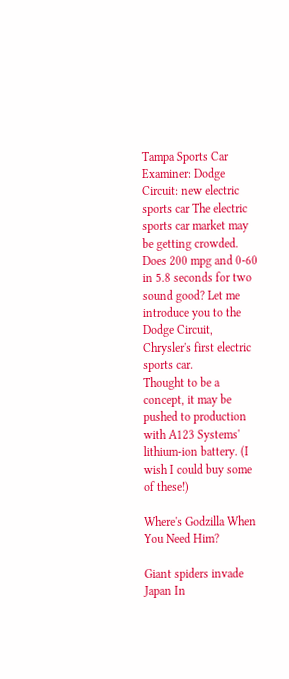Tampa Sports Car Examiner: Dodge Circuit: new electric sports car The electric sports car market may be getting crowded.
Does 200 mpg and 0-60 in 5.8 seconds for two sound good? Let me introduce you to the Dodge Circuit, Chrysler's first electric sports car.
Thought to be a concept, it may be pushed to production with A123 Systems' lithium-ion battery. (I wish I could buy some of these!)

Where's Godzilla When You Need Him?

Giant spiders invade Japan In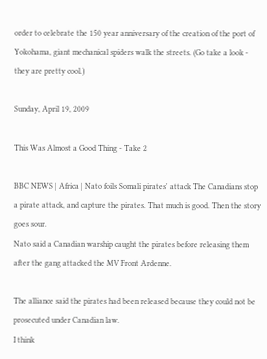order to celebrate the 150 year anniversary of the creation of the port of Yokohama, giant mechanical spiders walk the streets. (Go take a look - they are pretty cool.)

Sunday, April 19, 2009

This Was Almost a Good Thing - Take 2

BBC NEWS | Africa | Nato foils Somali pirates' attack The Canadians stop a pirate attack, and capture the pirates. That much is good. Then the story goes sour.
Nato said a Canadian warship caught the pirates before releasing them after the gang attacked the MV Front Ardenne.

The alliance said the pirates had been released because they could not be prosecuted under Canadian law.
I think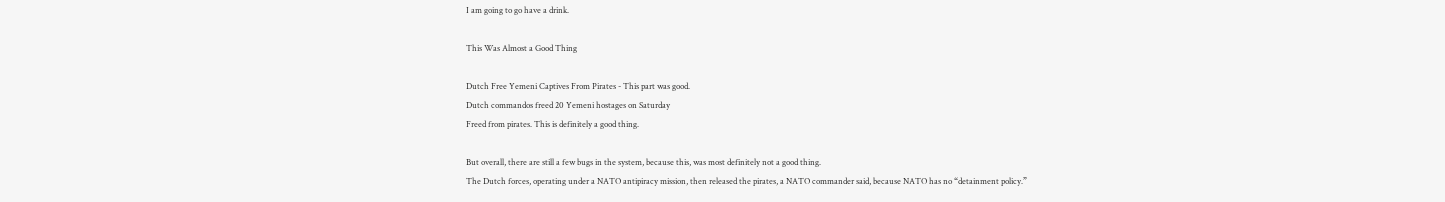I am going to go have a drink.

This Was Almost a Good Thing

Dutch Free Yemeni Captives From Pirates - This part was good.
Dutch commandos freed 20 Yemeni hostages on Saturday
Freed from pirates. This is definitely a good thing.

But overall, there are still a few bugs in the system, because this, was most definitely not a good thing.
The Dutch forces, operating under a NATO antipiracy mission, then released the pirates, a NATO commander said, because NATO has no “detainment policy.”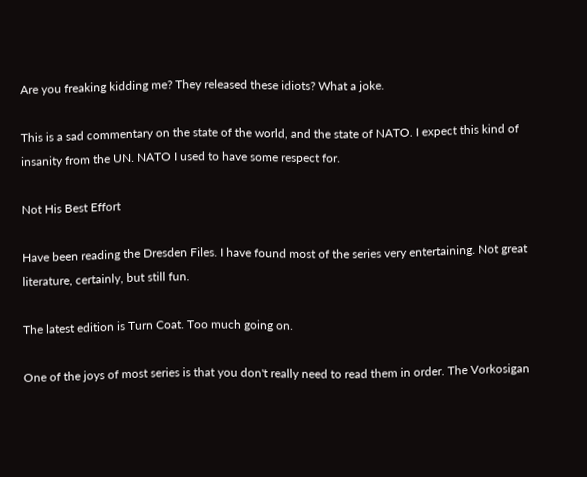Are you freaking kidding me? They released these idiots? What a joke.

This is a sad commentary on the state of the world, and the state of NATO. I expect this kind of insanity from the UN. NATO I used to have some respect for.

Not His Best Effort

Have been reading the Dresden Files. I have found most of the series very entertaining. Not great literature, certainly, but still fun.

The latest edition is Turn Coat. Too much going on.

One of the joys of most series is that you don't really need to read them in order. The Vorkosigan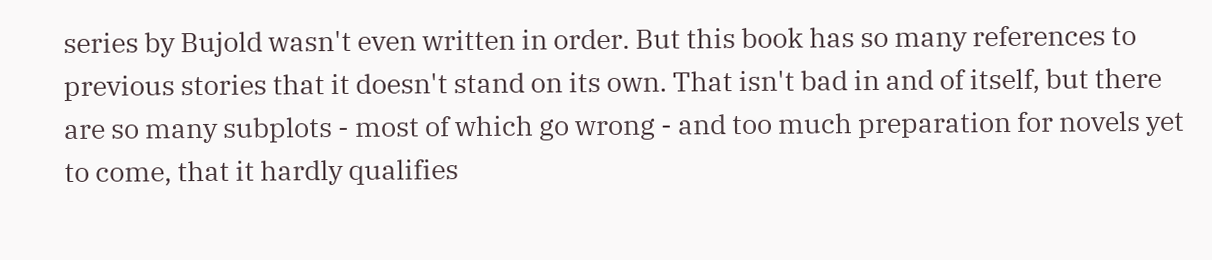series by Bujold wasn't even written in order. But this book has so many references to previous stories that it doesn't stand on its own. That isn't bad in and of itself, but there are so many subplots - most of which go wrong - and too much preparation for novels yet to come, that it hardly qualifies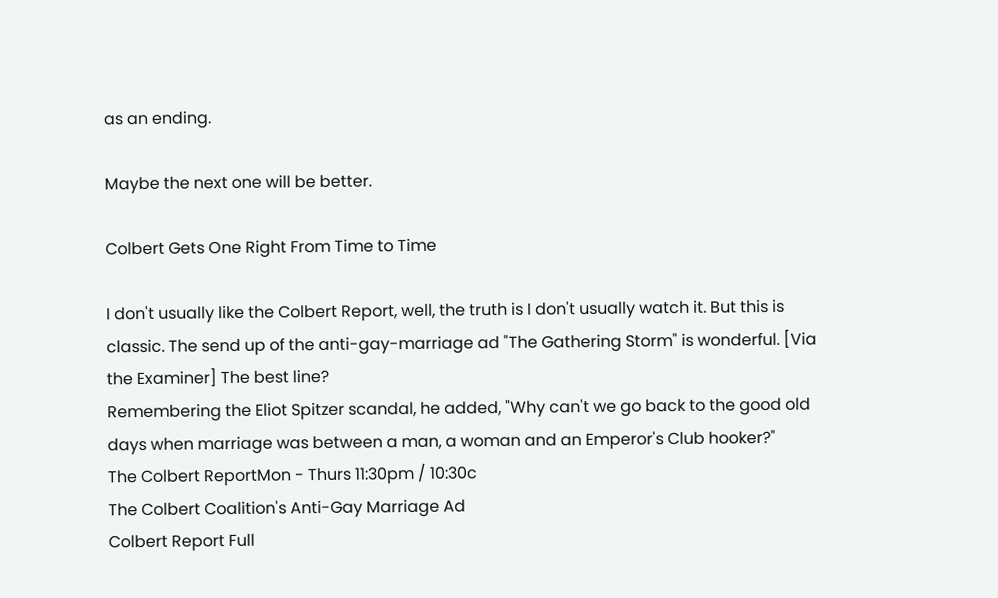as an ending.

Maybe the next one will be better.

Colbert Gets One Right From Time to Time

I don't usually like the Colbert Report, well, the truth is I don't usually watch it. But this is classic. The send up of the anti-gay-marriage ad "The Gathering Storm" is wonderful. [Via the Examiner] The best line?
Remembering the Eliot Spitzer scandal, he added, "Why can't we go back to the good old days when marriage was between a man, a woman and an Emperor's Club hooker?"
The Colbert ReportMon - Thurs 11:30pm / 10:30c
The Colbert Coalition's Anti-Gay Marriage Ad
Colbert Report Full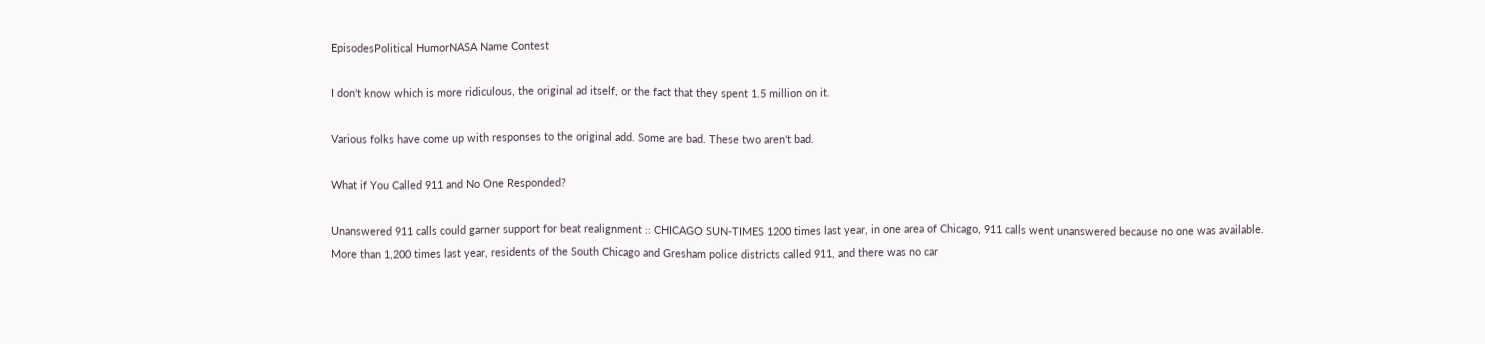EpisodesPolitical HumorNASA Name Contest

I don't know which is more ridiculous, the original ad itself, or the fact that they spent 1.5 million on it.

Various folks have come up with responses to the original add. Some are bad. These two aren't bad.

What if You Called 911 and No One Responded?

Unanswered 911 calls could garner support for beat realignment :: CHICAGO SUN-TIMES 1200 times last year, in one area of Chicago, 911 calls went unanswered because no one was available.
More than 1,200 times last year, residents of the South Chicago and Gresham police districts called 911, and there was no car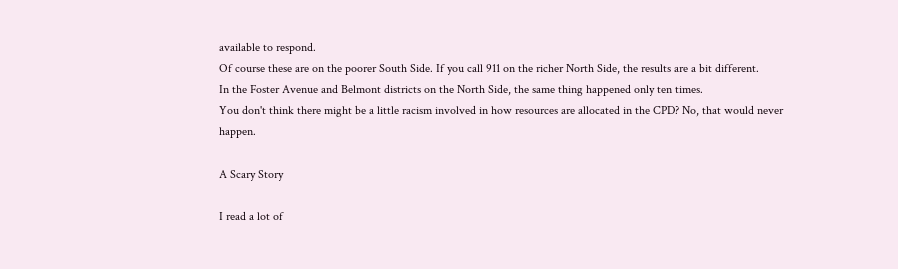available to respond.
Of course these are on the poorer South Side. If you call 911 on the richer North Side, the results are a bit different.
In the Foster Avenue and Belmont districts on the North Side, the same thing happened only ten times.
You don't think there might be a little racism involved in how resources are allocated in the CPD? No, that would never happen.

A Scary Story

I read a lot of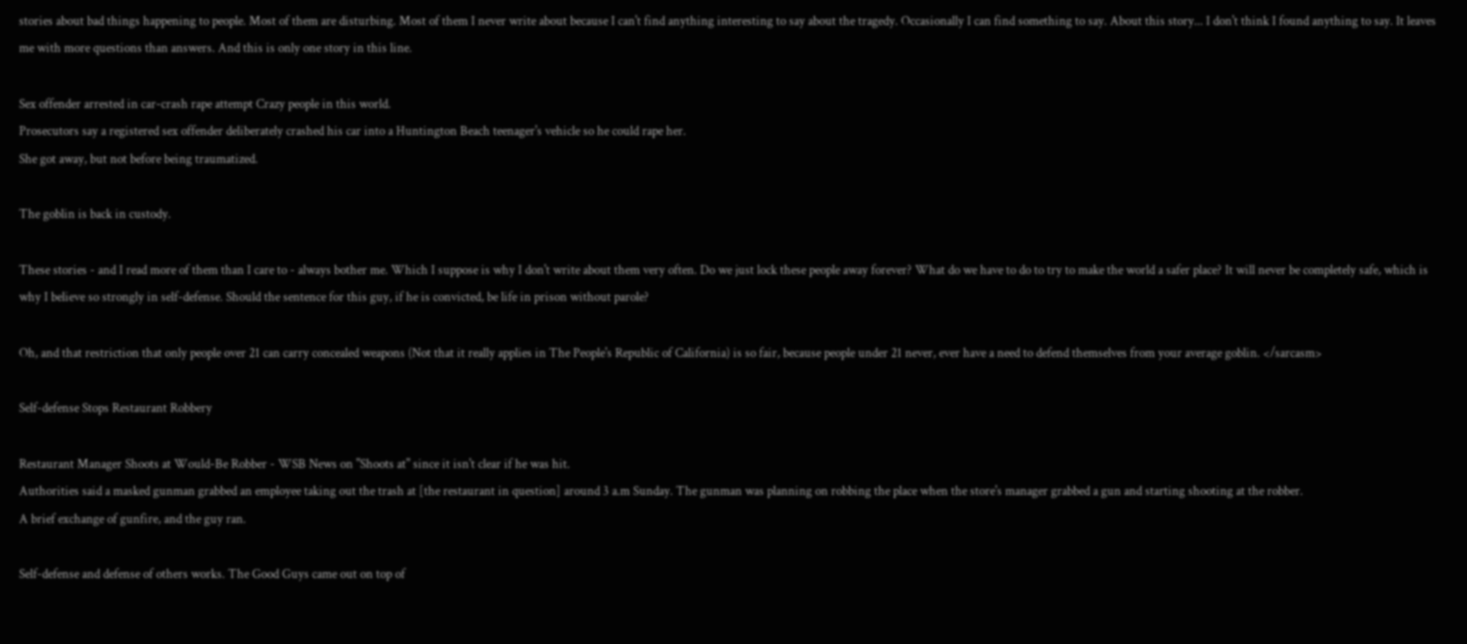stories about bad things happening to people. Most of them are disturbing. Most of them I never write about because I can't find anything interesting to say about the tragedy. Occasionally I can find something to say. About this story... I don't think I found anything to say. It leaves me with more questions than answers. And this is only one story in this line.

Sex offender arrested in car-crash rape attempt Crazy people in this world.
Prosecutors say a registered sex offender deliberately crashed his car into a Huntington Beach teenager's vehicle so he could rape her.
She got away, but not before being traumatized.

The goblin is back in custody.

These stories - and I read more of them than I care to - always bother me. Which I suppose is why I don't write about them very often. Do we just lock these people away forever? What do we have to do to try to make the world a safer place? It will never be completely safe, which is why I believe so strongly in self-defense. Should the sentence for this guy, if he is convicted, be life in prison without parole?

Oh, and that restriction that only people over 21 can carry concealed weapons (Not that it really applies in The People's Republic of California) is so fair, because people under 21 never, ever have a need to defend themselves from your average goblin. </sarcasm>

Self-defense Stops Restaurant Robbery

Restaurant Manager Shoots at Would-Be Robber - WSB News on "Shoots at" since it isn't clear if he was hit.
Authorities said a masked gunman grabbed an employee taking out the trash at [the restaurant in question] around 3 a.m Sunday. The gunman was planning on robbing the place when the store's manager grabbed a gun and starting shooting at the robber.
A brief exchange of gunfire, and the guy ran.

Self-defense and defense of others works. The Good Guys came out on top of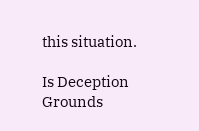this situation.

Is Deception Grounds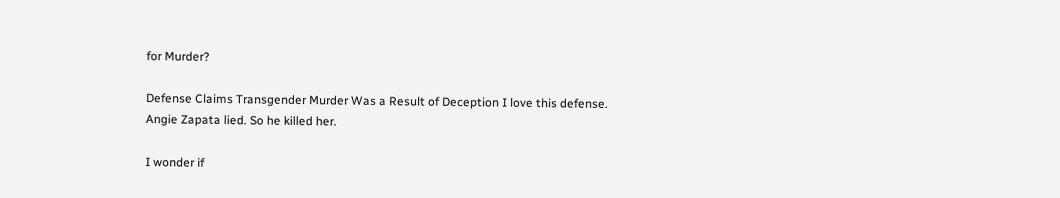for Murder?

Defense Claims Transgender Murder Was a Result of Deception I love this defense. Angie Zapata lied. So he killed her.

I wonder if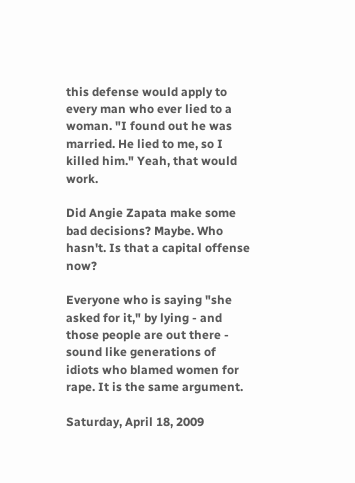this defense would apply to every man who ever lied to a woman. "I found out he was married. He lied to me, so I killed him." Yeah, that would work.

Did Angie Zapata make some bad decisions? Maybe. Who hasn't. Is that a capital offense now?

Everyone who is saying "she asked for it," by lying - and those people are out there - sound like generations of idiots who blamed women for rape. It is the same argument.

Saturday, April 18, 2009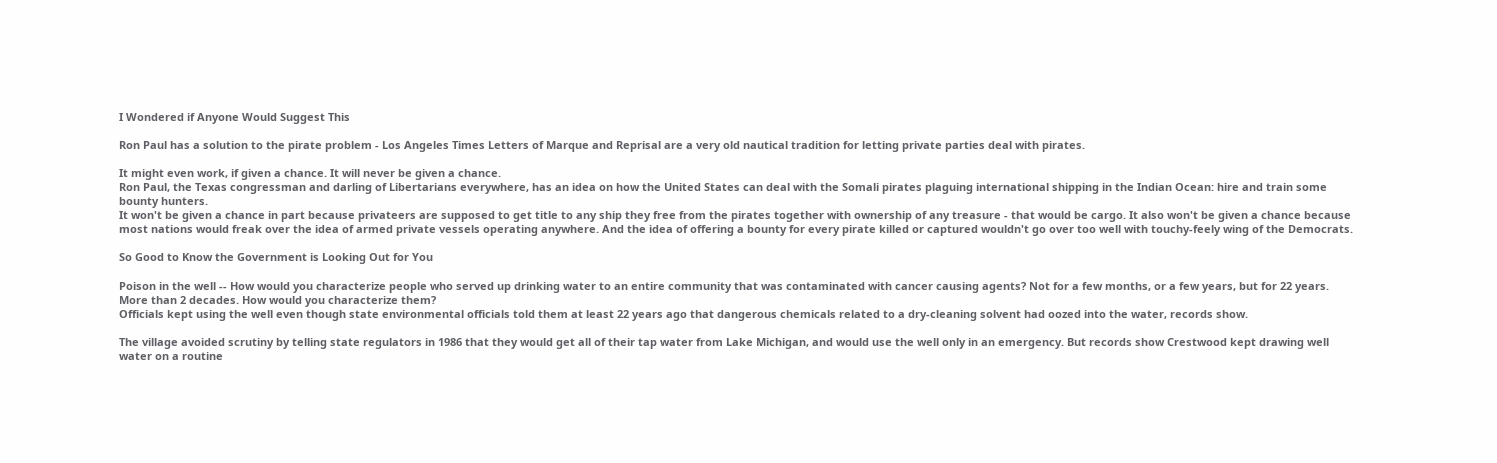I Wondered if Anyone Would Suggest This

Ron Paul has a solution to the pirate problem - Los Angeles Times Letters of Marque and Reprisal are a very old nautical tradition for letting private parties deal with pirates.

It might even work, if given a chance. It will never be given a chance.
Ron Paul, the Texas congressman and darling of Libertarians everywhere, has an idea on how the United States can deal with the Somali pirates plaguing international shipping in the Indian Ocean: hire and train some bounty hunters.
It won't be given a chance in part because privateers are supposed to get title to any ship they free from the pirates together with ownership of any treasure - that would be cargo. It also won't be given a chance because most nations would freak over the idea of armed private vessels operating anywhere. And the idea of offering a bounty for every pirate killed or captured wouldn't go over too well with touchy-feely wing of the Democrats.

So Good to Know the Government is Looking Out for You

Poison in the well -- How would you characterize people who served up drinking water to an entire community that was contaminated with cancer causing agents? Not for a few months, or a few years, but for 22 years. More than 2 decades. How would you characterize them?
Officials kept using the well even though state environmental officials told them at least 22 years ago that dangerous chemicals related to a dry-cleaning solvent had oozed into the water, records show.

The village avoided scrutiny by telling state regulators in 1986 that they would get all of their tap water from Lake Michigan, and would use the well only in an emergency. But records show Crestwood kept drawing well water on a routine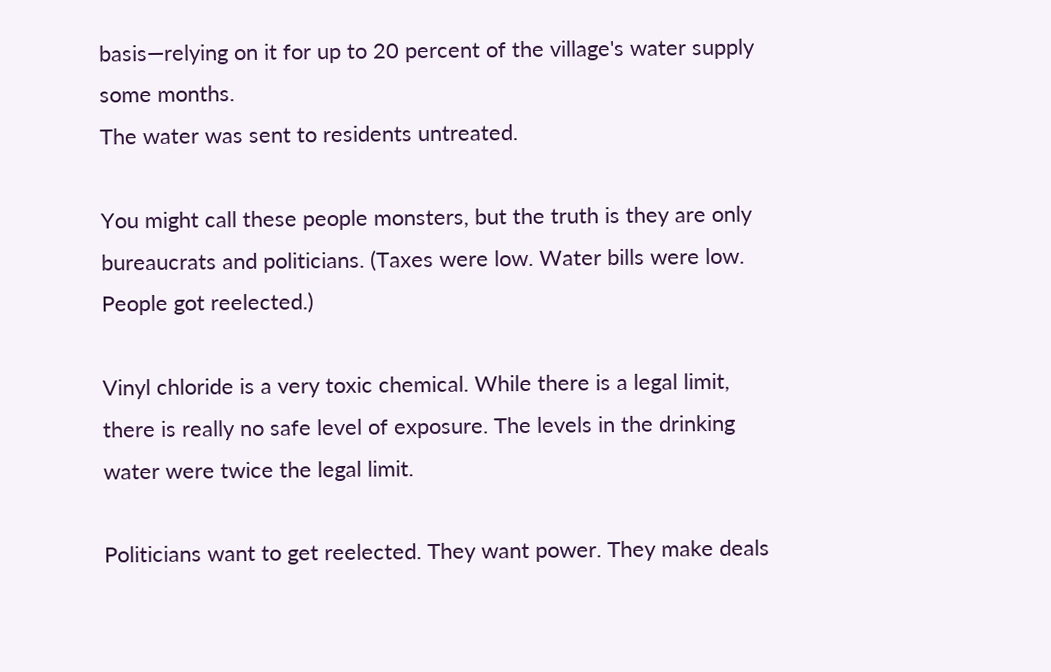basis—relying on it for up to 20 percent of the village's water supply some months.
The water was sent to residents untreated.

You might call these people monsters, but the truth is they are only bureaucrats and politicians. (Taxes were low. Water bills were low. People got reelected.)

Vinyl chloride is a very toxic chemical. While there is a legal limit, there is really no safe level of exposure. The levels in the drinking water were twice the legal limit.

Politicians want to get reelected. They want power. They make deals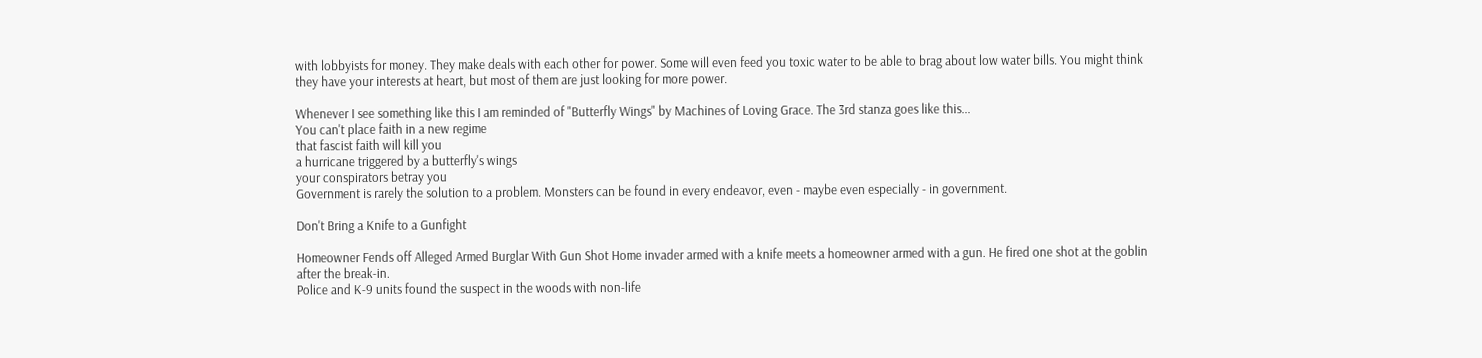with lobbyists for money. They make deals with each other for power. Some will even feed you toxic water to be able to brag about low water bills. You might think they have your interests at heart, but most of them are just looking for more power.

Whenever I see something like this I am reminded of "Butterfly Wings" by Machines of Loving Grace. The 3rd stanza goes like this...
You can't place faith in a new regime
that fascist faith will kill you
a hurricane triggered by a butterfly's wings
your conspirators betray you
Government is rarely the solution to a problem. Monsters can be found in every endeavor, even - maybe even especially - in government.

Don't Bring a Knife to a Gunfight

Homeowner Fends off Alleged Armed Burglar With Gun Shot Home invader armed with a knife meets a homeowner armed with a gun. He fired one shot at the goblin after the break-in.
Police and K-9 units found the suspect in the woods with non-life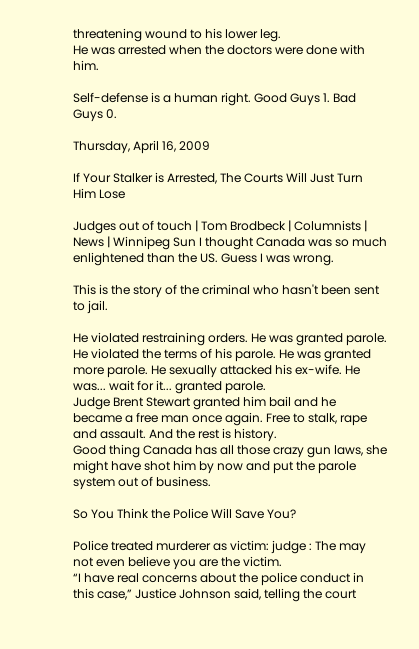threatening wound to his lower leg.
He was arrested when the doctors were done with him.

Self-defense is a human right. Good Guys 1. Bad Guys 0.

Thursday, April 16, 2009

If Your Stalker is Arrested, The Courts Will Just Turn Him Lose

Judges out of touch | Tom Brodbeck | Columnists | News | Winnipeg Sun I thought Canada was so much enlightened than the US. Guess I was wrong.

This is the story of the criminal who hasn't been sent to jail.

He violated restraining orders. He was granted parole. He violated the terms of his parole. He was granted more parole. He sexually attacked his ex-wife. He was... wait for it... granted parole.
Judge Brent Stewart granted him bail and he became a free man once again. Free to stalk, rape and assault. And the rest is history.
Good thing Canada has all those crazy gun laws, she might have shot him by now and put the parole system out of business.

So You Think the Police Will Save You?

Police treated murderer as victim: judge : The may not even believe you are the victim.
“I have real concerns about the police conduct in this case,” Justice Johnson said, telling the court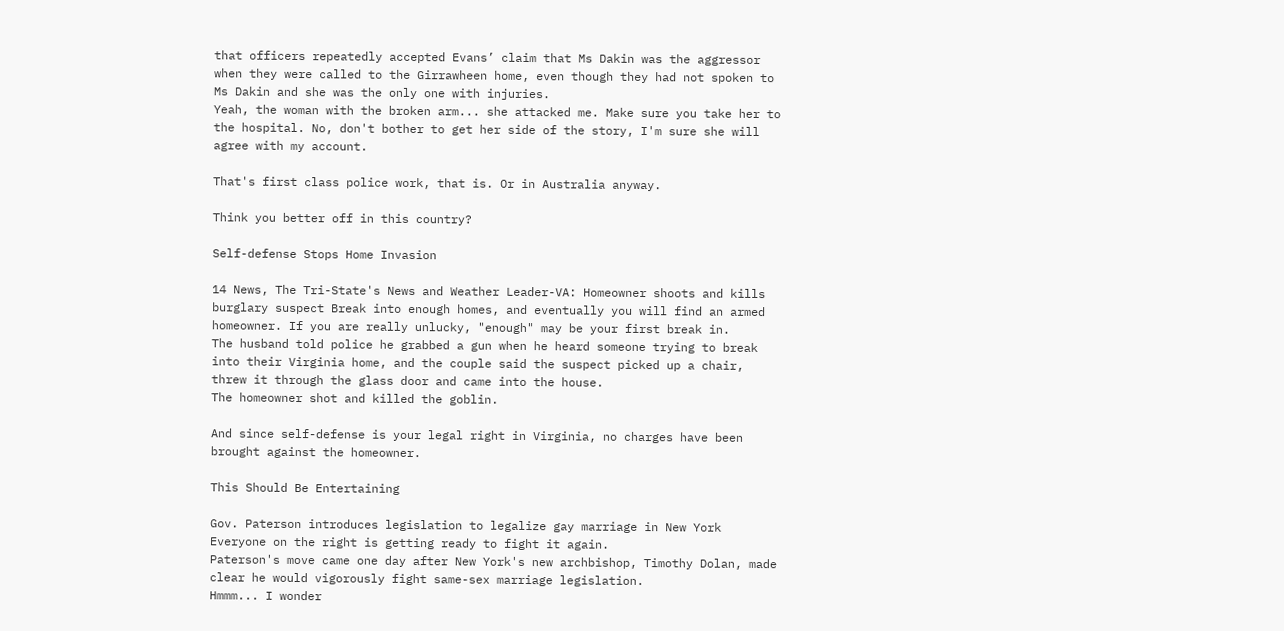that officers repeatedly accepted Evans’ claim that Ms Dakin was the aggressor when they were called to the Girrawheen home, even though they had not spoken to Ms Dakin and she was the only one with injuries.
Yeah, the woman with the broken arm... she attacked me. Make sure you take her to the hospital. No, don't bother to get her side of the story, I'm sure she will agree with my account.

That's first class police work, that is. Or in Australia anyway.

Think you better off in this country?

Self-defense Stops Home Invasion

14 News, The Tri-State's News and Weather Leader-VA: Homeowner shoots and kills burglary suspect Break into enough homes, and eventually you will find an armed homeowner. If you are really unlucky, "enough" may be your first break in.
The husband told police he grabbed a gun when he heard someone trying to break into their Virginia home, and the couple said the suspect picked up a chair, threw it through the glass door and came into the house.
The homeowner shot and killed the goblin.

And since self-defense is your legal right in Virginia, no charges have been brought against the homeowner.

This Should Be Entertaining

Gov. Paterson introduces legislation to legalize gay marriage in New York Everyone on the right is getting ready to fight it again.
Paterson's move came one day after New York's new archbishop, Timothy Dolan, made clear he would vigorously fight same-sex marriage legislation.
Hmmm... I wonder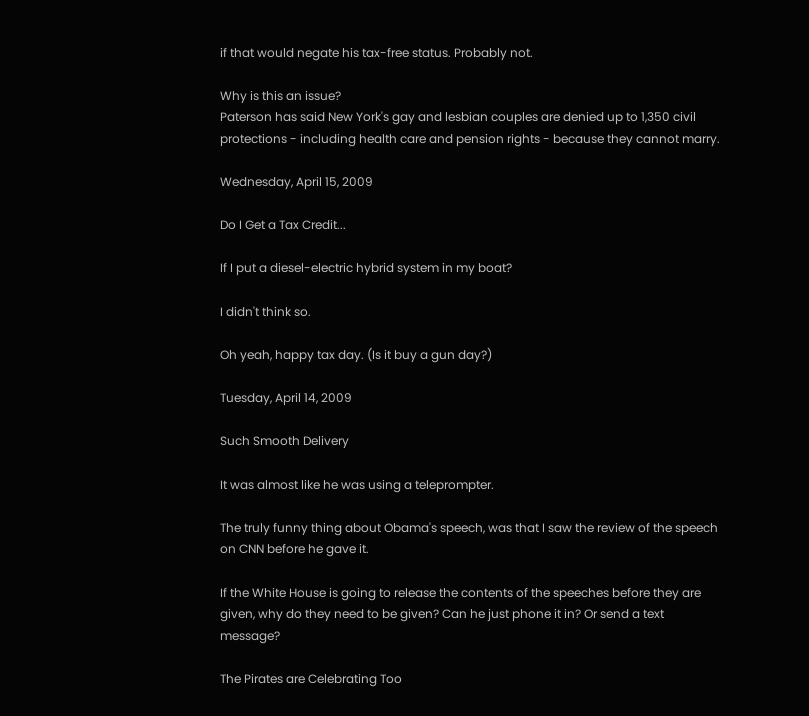if that would negate his tax-free status. Probably not.

Why is this an issue?
Paterson has said New York's gay and lesbian couples are denied up to 1,350 civil protections - including health care and pension rights - because they cannot marry.

Wednesday, April 15, 2009

Do I Get a Tax Credit...

If I put a diesel-electric hybrid system in my boat?

I didn't think so.

Oh yeah, happy tax day. (Is it buy a gun day?)

Tuesday, April 14, 2009

Such Smooth Delivery

It was almost like he was using a teleprompter.

The truly funny thing about Obama's speech, was that I saw the review of the speech on CNN before he gave it.

If the White House is going to release the contents of the speeches before they are given, why do they need to be given? Can he just phone it in? Or send a text message?

The Pirates are Celebrating Too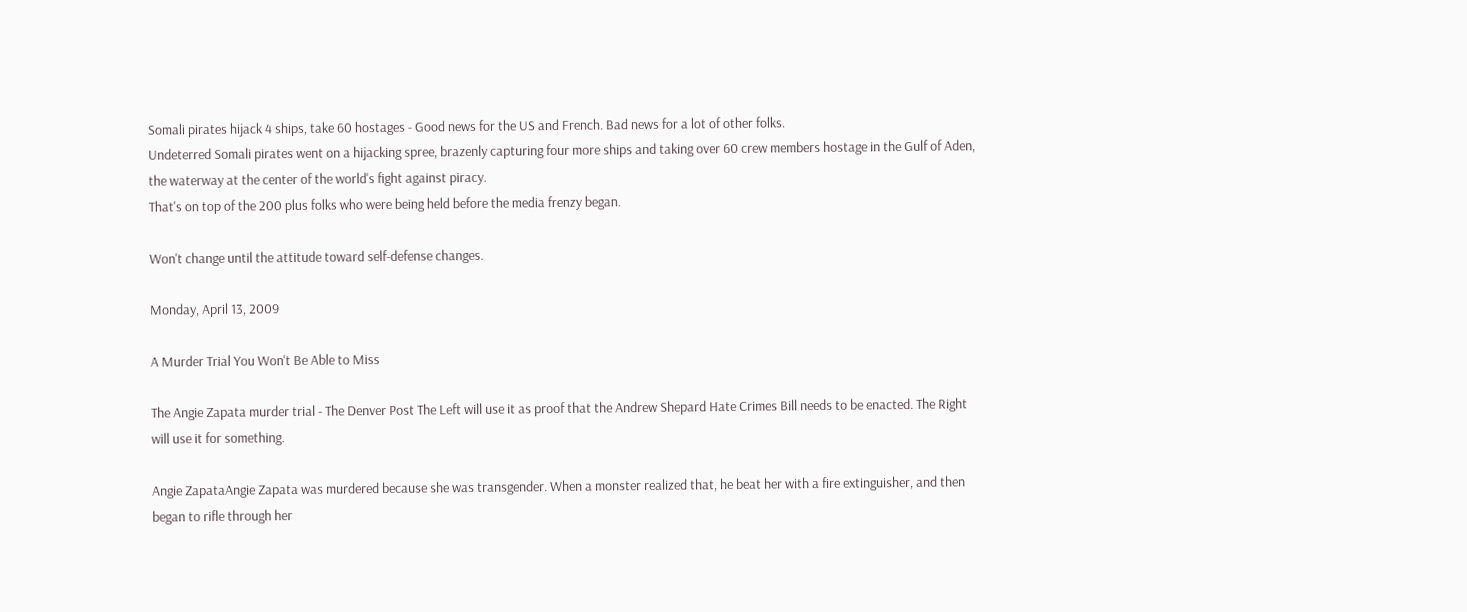Somali pirates hijack 4 ships, take 60 hostages - Good news for the US and French. Bad news for a lot of other folks.
Undeterred Somali pirates went on a hijacking spree, brazenly capturing four more ships and taking over 60 crew members hostage in the Gulf of Aden, the waterway at the center of the world's fight against piracy.
That's on top of the 200 plus folks who were being held before the media frenzy began.

Won't change until the attitude toward self-defense changes.

Monday, April 13, 2009

A Murder Trial You Won't Be Able to Miss

The Angie Zapata murder trial - The Denver Post The Left will use it as proof that the Andrew Shepard Hate Crimes Bill needs to be enacted. The Right will use it for something.

Angie ZapataAngie Zapata was murdered because she was transgender. When a monster realized that, he beat her with a fire extinguisher, and then began to rifle through her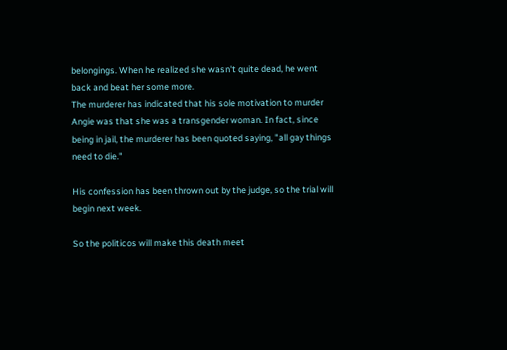belongings. When he realized she wasn't quite dead, he went back and beat her some more.
The murderer has indicated that his sole motivation to murder Angie was that she was a transgender woman. In fact, since being in jail, the murderer has been quoted saying, "all gay things need to die."

His confession has been thrown out by the judge, so the trial will begin next week.

So the politicos will make this death meet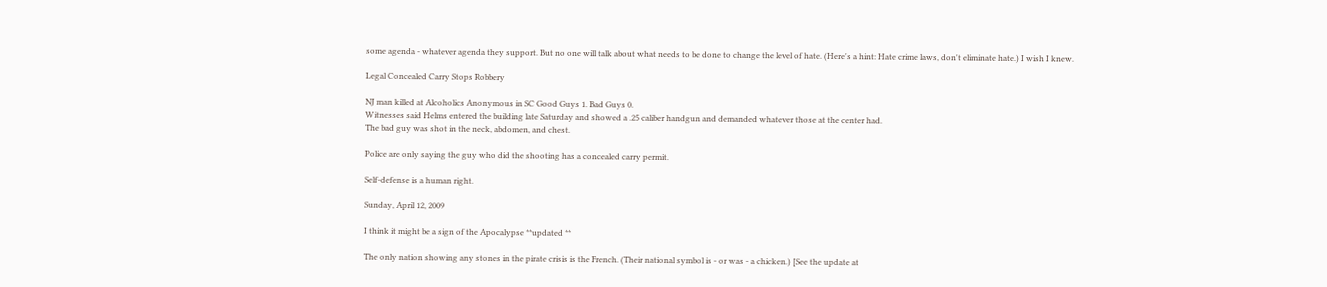some agenda - whatever agenda they support. But no one will talk about what needs to be done to change the level of hate. (Here's a hint: Hate crime laws, don't eliminate hate.) I wish I knew.

Legal Concealed Carry Stops Robbery

NJ man killed at Alcoholics Anonymous in SC Good Guys 1. Bad Guys 0.
Witnesses said Helms entered the building late Saturday and showed a .25 caliber handgun and demanded whatever those at the center had.
The bad guy was shot in the neck, abdomen, and chest.

Police are only saying the guy who did the shooting has a concealed carry permit.

Self-defense is a human right.

Sunday, April 12, 2009

I think it might be a sign of the Apocalypse **updated **

The only nation showing any stones in the pirate crisis is the French. (Their national symbol is - or was - a chicken.) [See the update at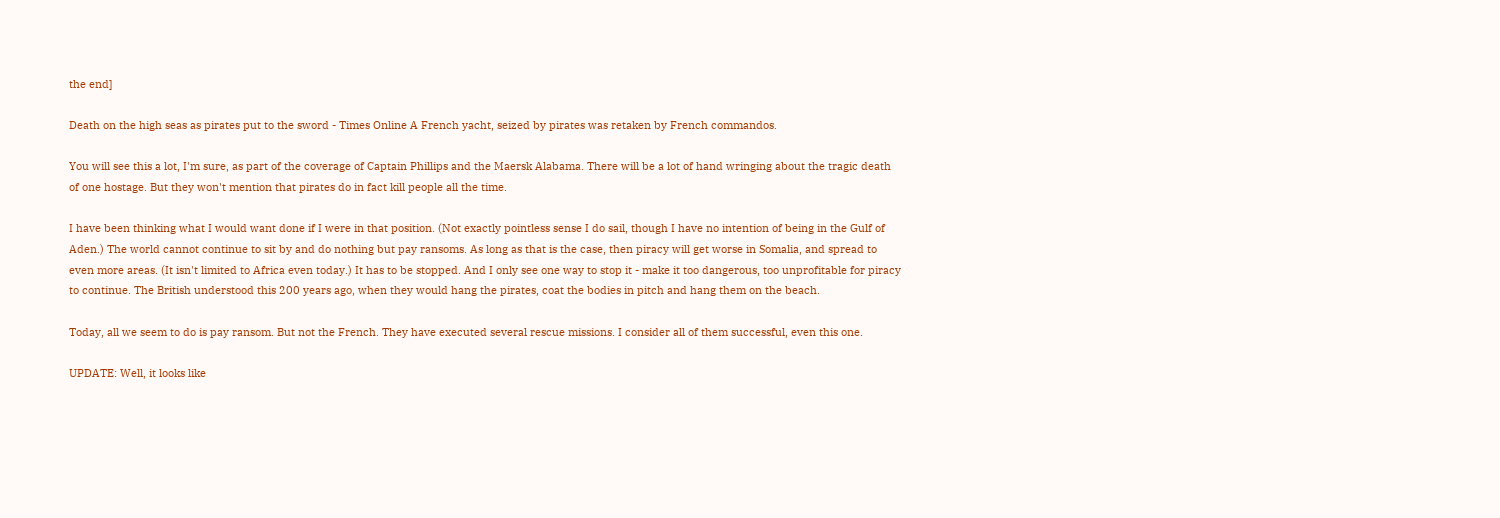the end]

Death on the high seas as pirates put to the sword - Times Online A French yacht, seized by pirates was retaken by French commandos.

You will see this a lot, I'm sure, as part of the coverage of Captain Phillips and the Maersk Alabama. There will be a lot of hand wringing about the tragic death of one hostage. But they won't mention that pirates do in fact kill people all the time.

I have been thinking what I would want done if I were in that position. (Not exactly pointless sense I do sail, though I have no intention of being in the Gulf of Aden.) The world cannot continue to sit by and do nothing but pay ransoms. As long as that is the case, then piracy will get worse in Somalia, and spread to even more areas. (It isn't limited to Africa even today.) It has to be stopped. And I only see one way to stop it - make it too dangerous, too unprofitable for piracy to continue. The British understood this 200 years ago, when they would hang the pirates, coat the bodies in pitch and hang them on the beach.

Today, all we seem to do is pay ransom. But not the French. They have executed several rescue missions. I consider all of them successful, even this one.

UPDATE: Well, it looks like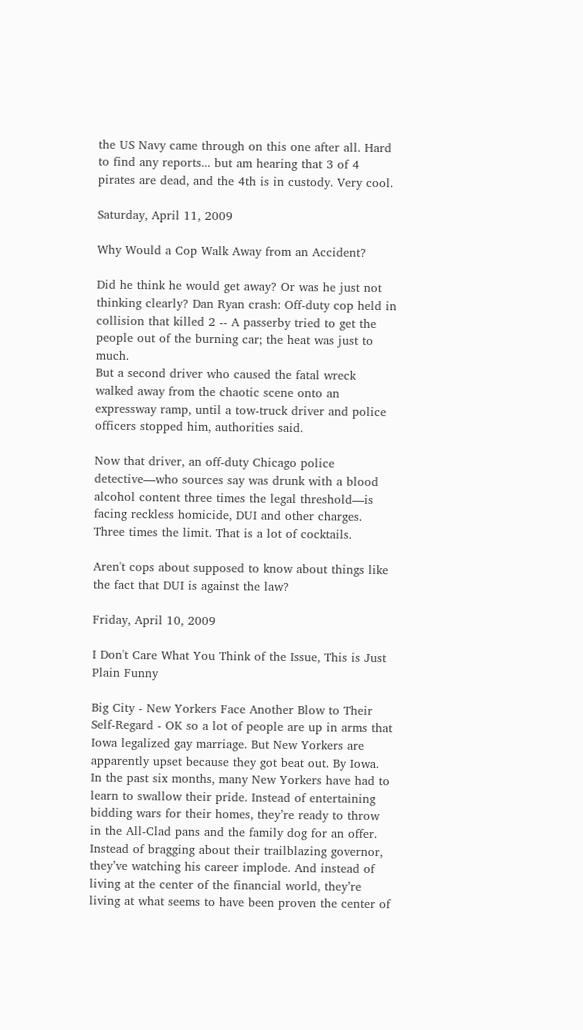the US Navy came through on this one after all. Hard to find any reports... but am hearing that 3 of 4 pirates are dead, and the 4th is in custody. Very cool.

Saturday, April 11, 2009

Why Would a Cop Walk Away from an Accident?

Did he think he would get away? Or was he just not thinking clearly? Dan Ryan crash: Off-duty cop held in collision that killed 2 -- A passerby tried to get the people out of the burning car; the heat was just to much.
But a second driver who caused the fatal wreck walked away from the chaotic scene onto an expressway ramp, until a tow-truck driver and police officers stopped him, authorities said.

Now that driver, an off-duty Chicago police detective—who sources say was drunk with a blood alcohol content three times the legal threshold—is facing reckless homicide, DUI and other charges.
Three times the limit. That is a lot of cocktails.

Aren't cops about supposed to know about things like the fact that DUI is against the law?

Friday, April 10, 2009

I Don't Care What You Think of the Issue, This is Just Plain Funny

Big City - New Yorkers Face Another Blow to Their Self-Regard - OK so a lot of people are up in arms that Iowa legalized gay marriage. But New Yorkers are apparently upset because they got beat out. By Iowa.
In the past six months, many New Yorkers have had to learn to swallow their pride. Instead of entertaining bidding wars for their homes, they’re ready to throw in the All-Clad pans and the family dog for an offer. Instead of bragging about their trailblazing governor, they’ve watching his career implode. And instead of living at the center of the financial world, they’re living at what seems to have been proven the center of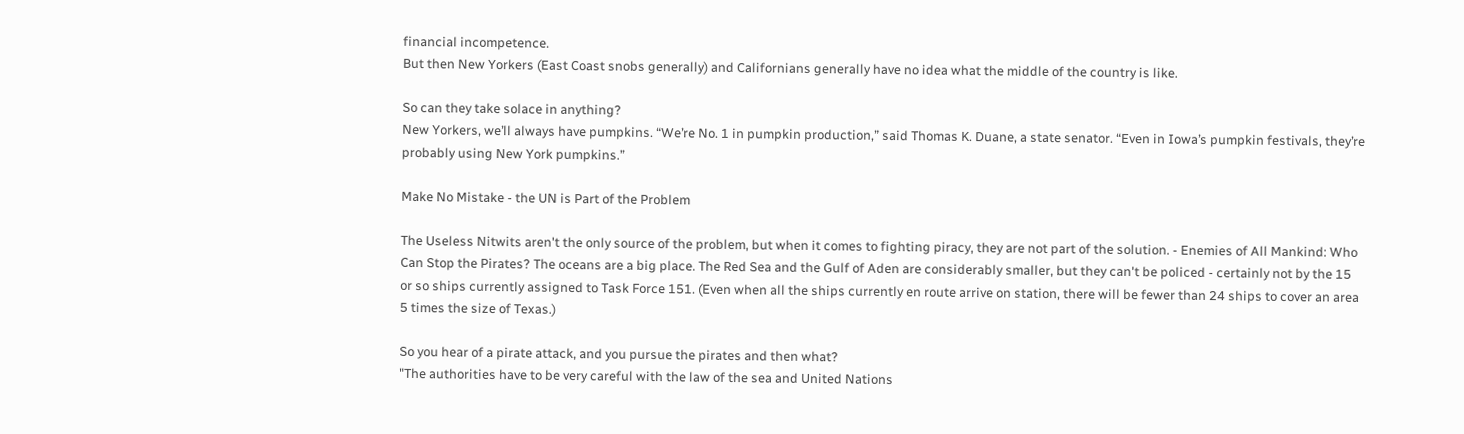financial incompetence.
But then New Yorkers (East Coast snobs generally) and Californians generally have no idea what the middle of the country is like.

So can they take solace in anything?
New Yorkers, we’ll always have pumpkins. “We’re No. 1 in pumpkin production,” said Thomas K. Duane, a state senator. “Even in Iowa’s pumpkin festivals, they’re probably using New York pumpkins.”

Make No Mistake - the UN is Part of the Problem

The Useless Nitwits aren't the only source of the problem, but when it comes to fighting piracy, they are not part of the solution. - Enemies of All Mankind: Who Can Stop the Pirates? The oceans are a big place. The Red Sea and the Gulf of Aden are considerably smaller, but they can't be policed - certainly not by the 15 or so ships currently assigned to Task Force 151. (Even when all the ships currently en route arrive on station, there will be fewer than 24 ships to cover an area 5 times the size of Texas.)

So you hear of a pirate attack, and you pursue the pirates and then what?
"The authorities have to be very careful with the law of the sea and United Nations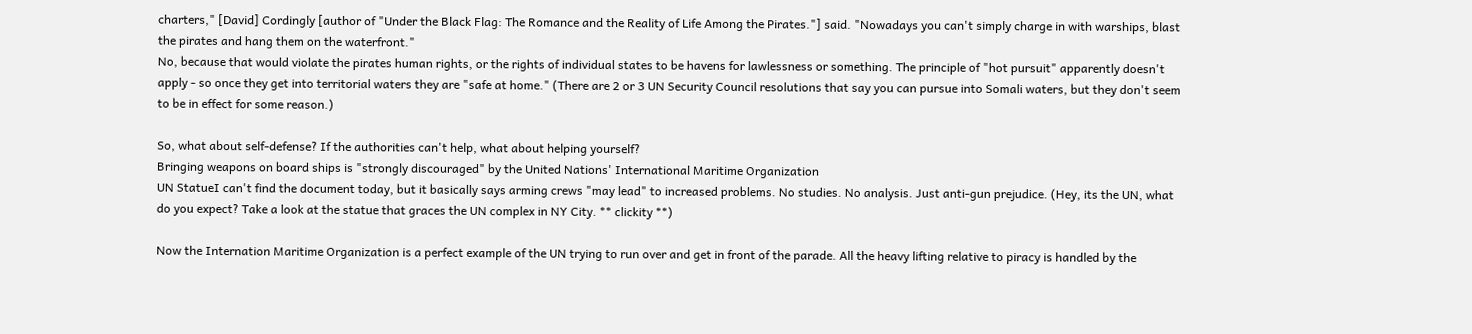charters," [David] Cordingly [author of "Under the Black Flag: The Romance and the Reality of Life Among the Pirates."] said. "Nowadays you can't simply charge in with warships, blast the pirates and hang them on the waterfront."
No, because that would violate the pirates human rights, or the rights of individual states to be havens for lawlessness or something. The principle of "hot pursuit" apparently doesn't apply - so once they get into territorial waters they are "safe at home." (There are 2 or 3 UN Security Council resolutions that say you can pursue into Somali waters, but they don't seem to be in effect for some reason.)

So, what about self-defense? If the authorities can't help, what about helping yourself?
Bringing weapons on board ships is "strongly discouraged" by the United Nations' International Maritime Organization
UN StatueI can't find the document today, but it basically says arming crews "may lead" to increased problems. No studies. No analysis. Just anti-gun prejudice. (Hey, its the UN, what do you expect? Take a look at the statue that graces the UN complex in NY City. ** clickity **)

Now the Internation Maritime Organization is a perfect example of the UN trying to run over and get in front of the parade. All the heavy lifting relative to piracy is handled by the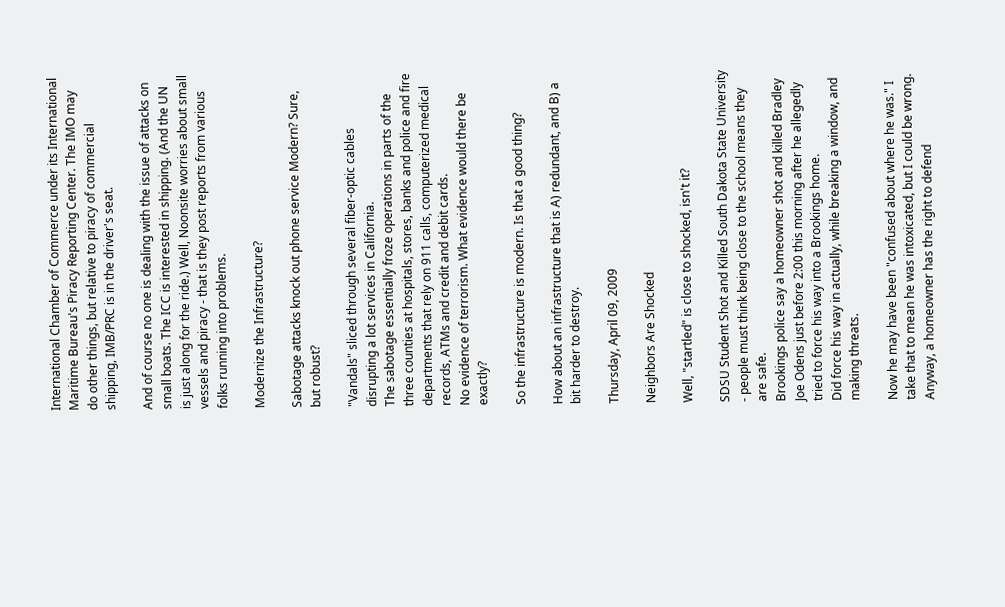International Chamber of Commerce under its International Maritime Bureau's Piracy Reporting Center. The IMO may do other things, but relative to piracy of commercial shipping, IMB/PRC is in the driver's seat.

And of course no one is dealing with the issue of attacks on small boats. The ICC is interested in shipping. (And the UN is just along for the ride.) Well, Noonsite worries about small vessels and piracy - that is they post reports from various folks running into problems.

Modernize the Infrastructure?

Sabotage attacks knock out phone service Modern? Sure, but robust?

"Vandals" sliced through several fiber-optic cables disrupting a lot services in California.
The sabotage essentially froze operations in parts of the three counties at hospitals, stores, banks and police and fire departments that rely on 911 calls, computerized medical records, ATMs and credit and debit cards.
No evidence of terrorism. What evidence would there be exactly?

So the infrastructure is modern. Is that a good thing?

How about an infrastructure that is A) redundant, and B) a bit harder to destroy.

Thursday, April 09, 2009

Neighbors Are Shocked

Well, "startled" is close to shocked, isn't it?

SDSU Student Shot and Killed South Dakota State University - people must think being close to the school means they are safe.
Brookings police say a homeowner shot and killed Bradley Joe Odens just before 2:00 this morning after he allegedly tried to force his way into a Brookings home.
Did force his way in actually, while breaking a window, and making threats.

Now he may have been "confused about where he was." I take that to mean he was intoxicated, but I could be wrong. Anyway, a homeowner has the right to defend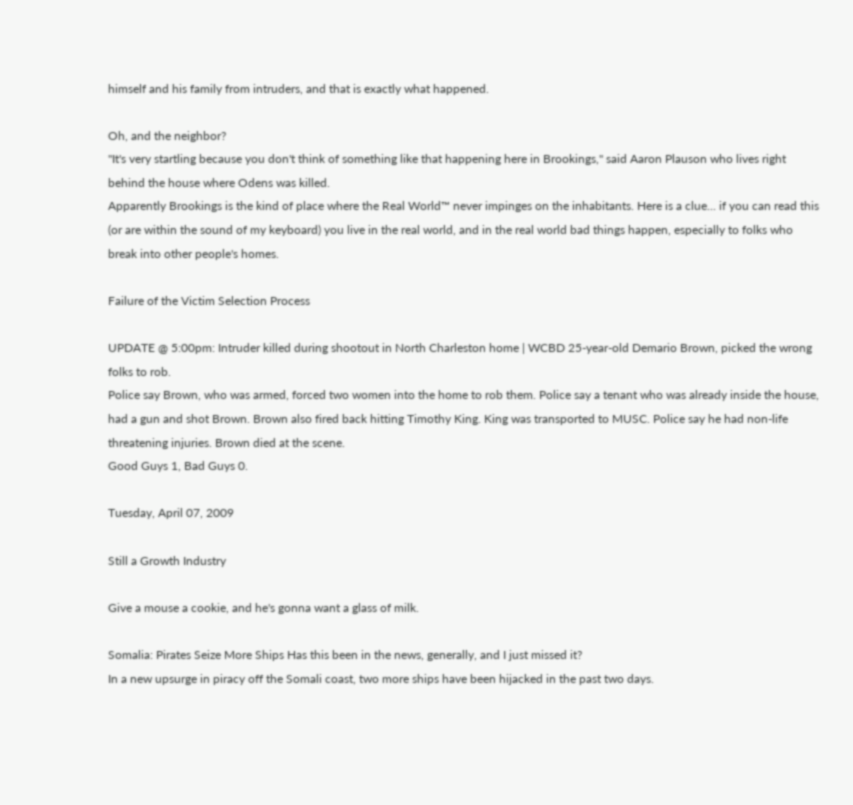himself and his family from intruders, and that is exactly what happened.

Oh, and the neighbor?
"It's very startling because you don't think of something like that happening here in Brookings," said Aaron Plauson who lives right behind the house where Odens was killed.
Apparently Brookings is the kind of place where the Real World™ never impinges on the inhabitants. Here is a clue... if you can read this (or are within the sound of my keyboard) you live in the real world, and in the real world bad things happen, especially to folks who break into other people's homes.

Failure of the Victim Selection Process

UPDATE @ 5:00pm: Intruder killed during shootout in North Charleston home | WCBD 25-year-old Demario Brown, picked the wrong folks to rob.
Police say Brown, who was armed, forced two women into the home to rob them. Police say a tenant who was already inside the house, had a gun and shot Brown. Brown also fired back hitting Timothy King. King was transported to MUSC. Police say he had non-life threatening injuries. Brown died at the scene.
Good Guys 1, Bad Guys 0.

Tuesday, April 07, 2009

Still a Growth Industry

Give a mouse a cookie, and he's gonna want a glass of milk.

Somalia: Pirates Seize More Ships Has this been in the news, generally, and I just missed it?
In a new upsurge in piracy off the Somali coast, two more ships have been hijacked in the past two days.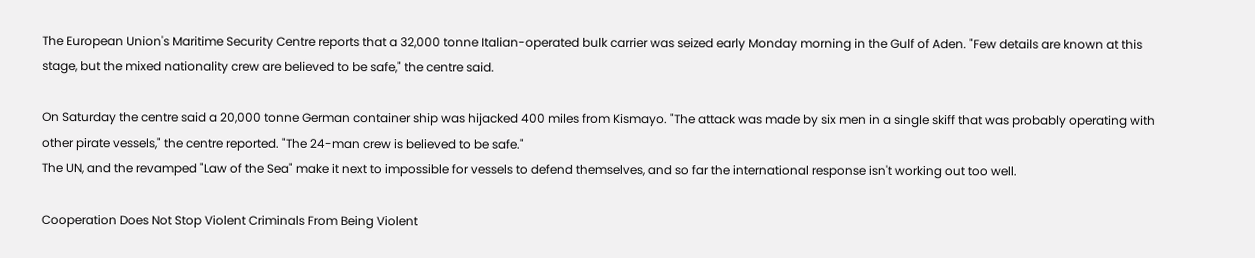The European Union's Maritime Security Centre reports that a 32,000 tonne Italian-operated bulk carrier was seized early Monday morning in the Gulf of Aden. "Few details are known at this stage, but the mixed nationality crew are believed to be safe," the centre said.

On Saturday the centre said a 20,000 tonne German container ship was hijacked 400 miles from Kismayo. "The attack was made by six men in a single skiff that was probably operating with other pirate vessels," the centre reported. "The 24-man crew is believed to be safe."
The UN, and the revamped "Law of the Sea" make it next to impossible for vessels to defend themselves, and so far the international response isn't working out too well.

Cooperation Does Not Stop Violent Criminals From Being Violent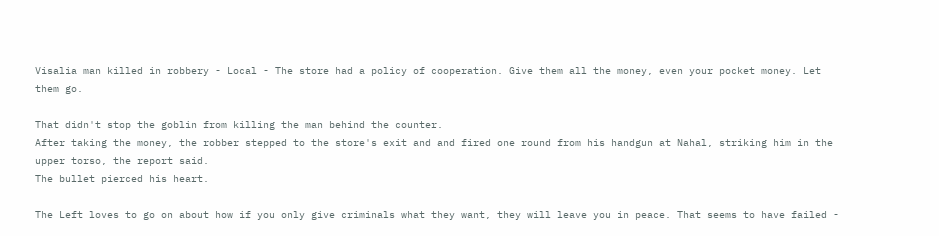Visalia man killed in robbery - Local - The store had a policy of cooperation. Give them all the money, even your pocket money. Let them go.

That didn't stop the goblin from killing the man behind the counter.
After taking the money, the robber stepped to the store's exit and and fired one round from his handgun at Nahal, striking him in the upper torso, the report said.
The bullet pierced his heart.

The Left loves to go on about how if you only give criminals what they want, they will leave you in peace. That seems to have failed -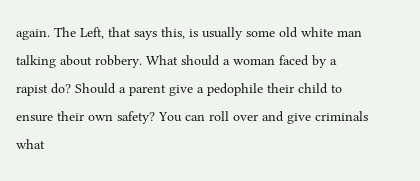again. The Left, that says this, is usually some old white man talking about robbery. What should a woman faced by a rapist do? Should a parent give a pedophile their child to ensure their own safety? You can roll over and give criminals what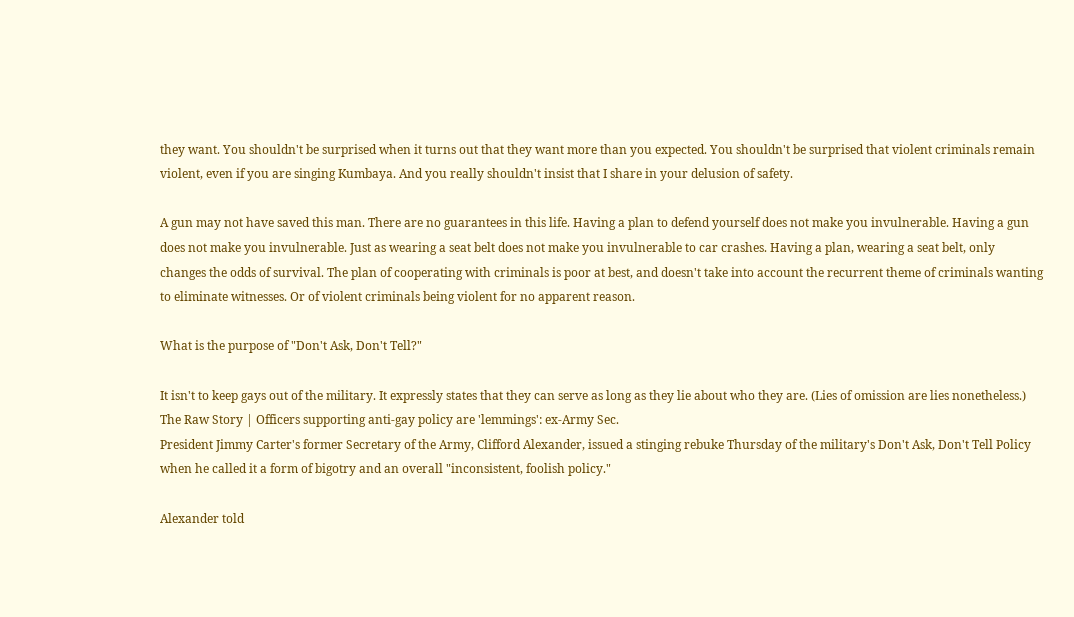they want. You shouldn't be surprised when it turns out that they want more than you expected. You shouldn't be surprised that violent criminals remain violent, even if you are singing Kumbaya. And you really shouldn't insist that I share in your delusion of safety.

A gun may not have saved this man. There are no guarantees in this life. Having a plan to defend yourself does not make you invulnerable. Having a gun does not make you invulnerable. Just as wearing a seat belt does not make you invulnerable to car crashes. Having a plan, wearing a seat belt, only changes the odds of survival. The plan of cooperating with criminals is poor at best, and doesn't take into account the recurrent theme of criminals wanting to eliminate witnesses. Or of violent criminals being violent for no apparent reason.

What is the purpose of "Don't Ask, Don't Tell?"

It isn't to keep gays out of the military. It expressly states that they can serve as long as they lie about who they are. (Lies of omission are lies nonetheless.) The Raw Story | Officers supporting anti-gay policy are 'lemmings': ex-Army Sec.
President Jimmy Carter's former Secretary of the Army, Clifford Alexander, issued a stinging rebuke Thursday of the military's Don't Ask, Don't Tell Policy when he called it a form of bigotry and an overall "inconsistent, foolish policy."

Alexander told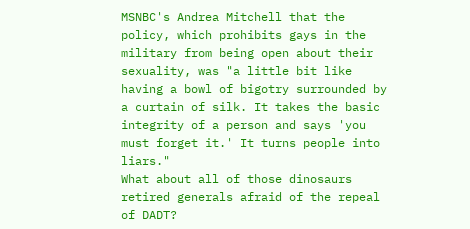MSNBC's Andrea Mitchell that the policy, which prohibits gays in the military from being open about their sexuality, was "a little bit like having a bowl of bigotry surrounded by a curtain of silk. It takes the basic integrity of a person and says 'you must forget it.' It turns people into liars."
What about all of those dinosaurs retired generals afraid of the repeal of DADT?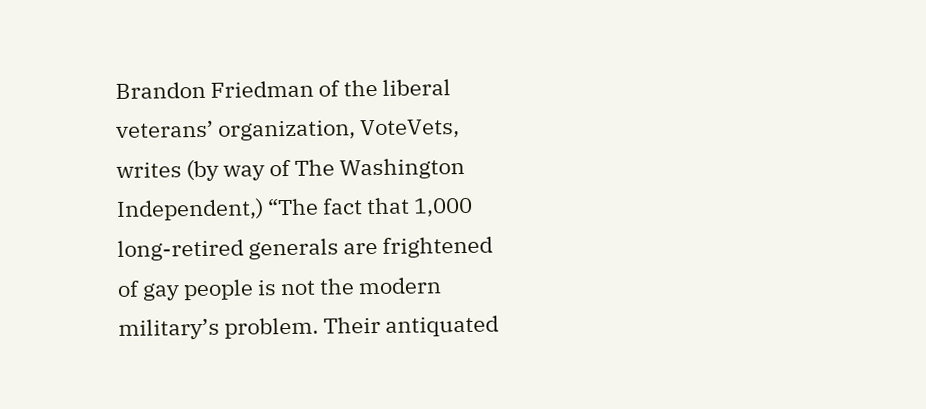Brandon Friedman of the liberal veterans’ organization, VoteVets, writes (by way of The Washington Independent,) “The fact that 1,000 long-retired generals are frightened of gay people is not the modern military’s problem. Their antiquated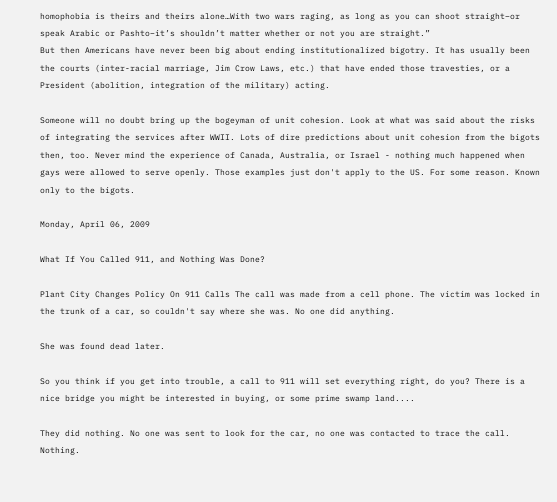homophobia is theirs and theirs alone…With two wars raging, as long as you can shoot straight–or speak Arabic or Pashto–it’s shouldn’t matter whether or not you are straight.”
But then Americans have never been big about ending institutionalized bigotry. It has usually been the courts (inter-racial marriage, Jim Crow Laws, etc.) that have ended those travesties, or a President (abolition, integration of the military) acting.

Someone will no doubt bring up the bogeyman of unit cohesion. Look at what was said about the risks of integrating the services after WWII. Lots of dire predictions about unit cohesion from the bigots then, too. Never mind the experience of Canada, Australia, or Israel - nothing much happened when gays were allowed to serve openly. Those examples just don't apply to the US. For some reason. Known only to the bigots.

Monday, April 06, 2009

What If You Called 911, and Nothing Was Done?

Plant City Changes Policy On 911 Calls The call was made from a cell phone. The victim was locked in the trunk of a car, so couldn't say where she was. No one did anything.

She was found dead later.

So you think if you get into trouble, a call to 911 will set everything right, do you? There is a nice bridge you might be interested in buying, or some prime swamp land....

They did nothing. No one was sent to look for the car, no one was contacted to trace the call. Nothing.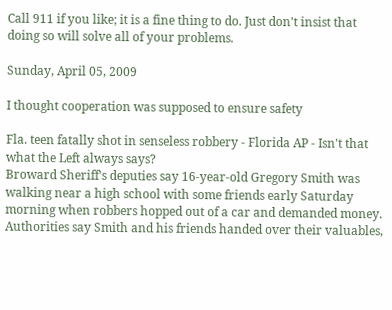Call 911 if you like; it is a fine thing to do. Just don't insist that doing so will solve all of your problems.

Sunday, April 05, 2009

I thought cooperation was supposed to ensure safety

Fla. teen fatally shot in senseless robbery - Florida AP - Isn't that what the Left always says?
Broward Sheriff's deputies say 16-year-old Gregory Smith was walking near a high school with some friends early Saturday morning when robbers hopped out of a car and demanded money. Authorities say Smith and his friends handed over their valuables,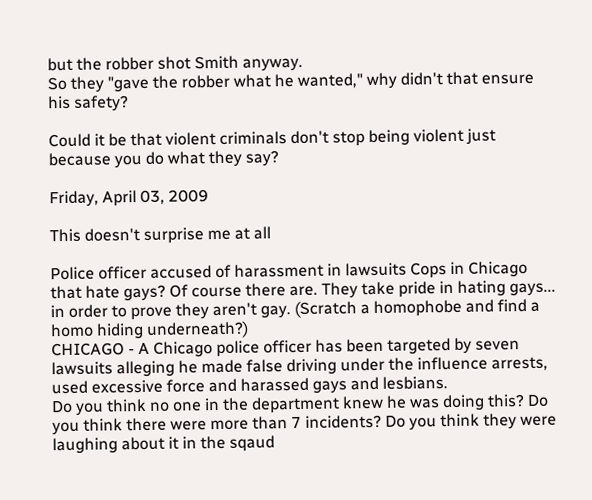but the robber shot Smith anyway.
So they "gave the robber what he wanted," why didn't that ensure his safety?

Could it be that violent criminals don't stop being violent just because you do what they say?

Friday, April 03, 2009

This doesn't surprise me at all

Police officer accused of harassment in lawsuits Cops in Chicago that hate gays? Of course there are. They take pride in hating gays... in order to prove they aren't gay. (Scratch a homophobe and find a homo hiding underneath?)
CHICAGO - A Chicago police officer has been targeted by seven lawsuits alleging he made false driving under the influence arrests, used excessive force and harassed gays and lesbians.
Do you think no one in the department knew he was doing this? Do you think there were more than 7 incidents? Do you think they were laughing about it in the sqaud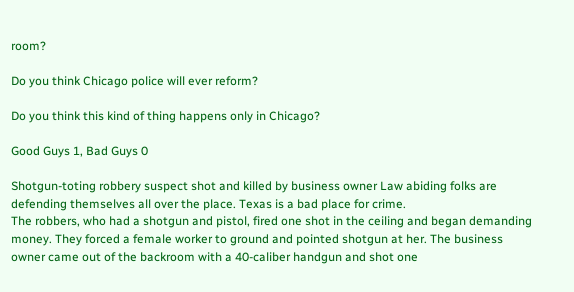room?

Do you think Chicago police will ever reform?

Do you think this kind of thing happens only in Chicago?

Good Guys 1, Bad Guys 0

Shotgun-toting robbery suspect shot and killed by business owner Law abiding folks are defending themselves all over the place. Texas is a bad place for crime.
The robbers, who had a shotgun and pistol, fired one shot in the ceiling and began demanding money. They forced a female worker to ground and pointed shotgun at her. The business owner came out of the backroom with a 40-caliber handgun and shot one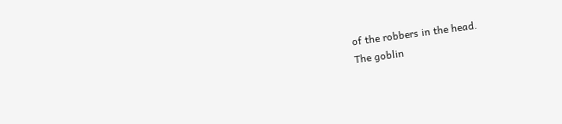of the robbers in the head.
The goblin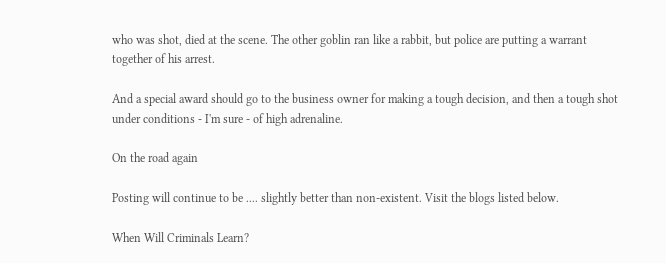who was shot, died at the scene. The other goblin ran like a rabbit, but police are putting a warrant together of his arrest.

And a special award should go to the business owner for making a tough decision, and then a tough shot under conditions - I'm sure - of high adrenaline.

On the road again

Posting will continue to be .... slightly better than non-existent. Visit the blogs listed below.

When Will Criminals Learn?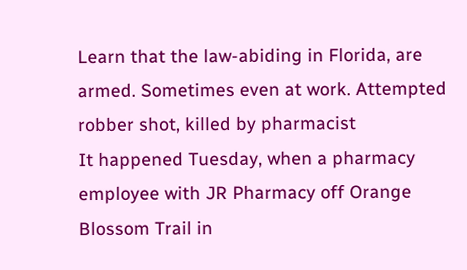Learn that the law-abiding in Florida, are armed. Sometimes even at work. Attempted robber shot, killed by pharmacist
It happened Tuesday, when a pharmacy employee with JR Pharmacy off Orange Blossom Trail in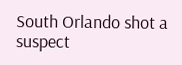South Orlando shot a suspect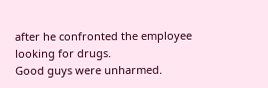after he confronted the employee looking for drugs.
Good guys were unharmed.